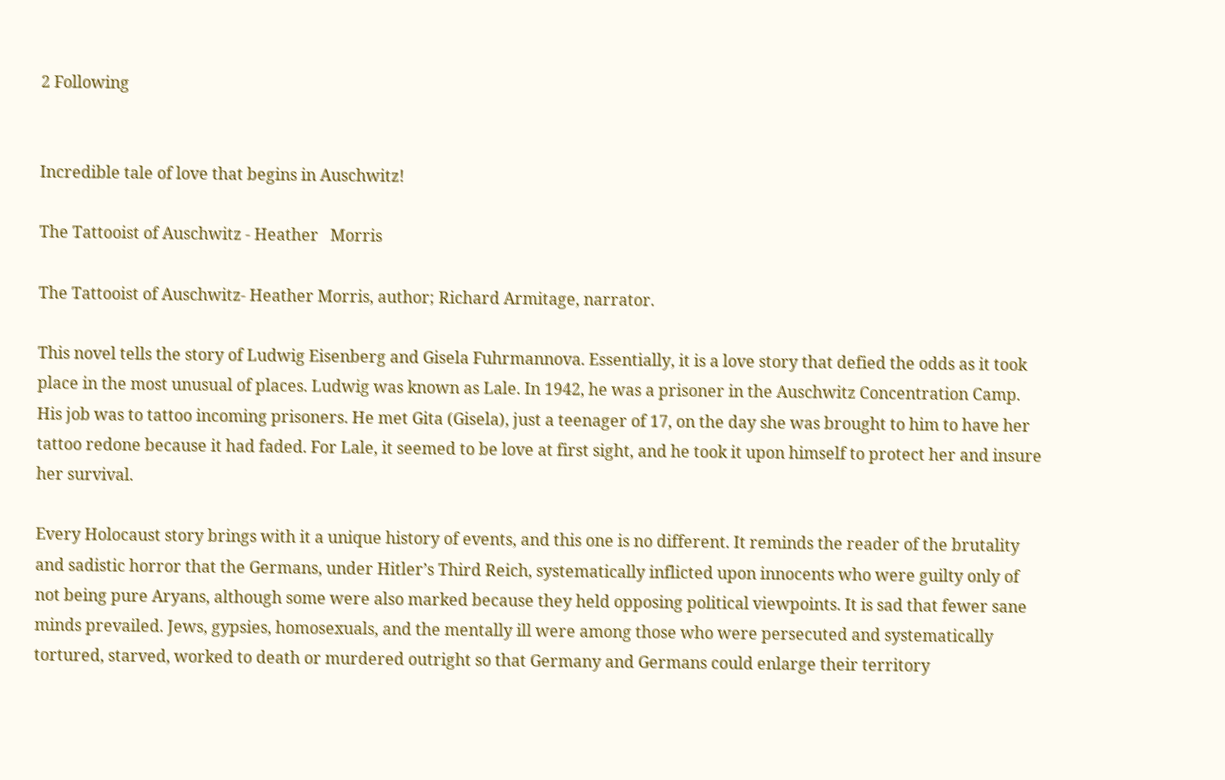2 Following


Incredible tale of love that begins in Auschwitz!

The Tattooist of Auschwitz - Heather   Morris

The Tattooist of Auschwitz- Heather Morris, author; Richard Armitage, narrator.

This novel tells the story of Ludwig Eisenberg and Gisela Fuhrmannova. Essentially, it is a love story that defied the odds as it took place in the most unusual of places. Ludwig was known as Lale. In 1942, he was a prisoner in the Auschwitz Concentration Camp. His job was to tattoo incoming prisoners. He met Gita (Gisela), just a teenager of 17, on the day she was brought to him to have her tattoo redone because it had faded. For Lale, it seemed to be love at first sight, and he took it upon himself to protect her and insure her survival.

Every Holocaust story brings with it a unique history of events, and this one is no different. It reminds the reader of the brutality and sadistic horror that the Germans, under Hitler’s Third Reich, systematically inflicted upon innocents who were guilty only of not being pure Aryans, although some were also marked because they held opposing political viewpoints. It is sad that fewer sane minds prevailed. Jews, gypsies, homosexuals, and the mentally ill were among those who were persecuted and systematically tortured, starved, worked to death or murdered outright so that Germany and Germans could enlarge their territory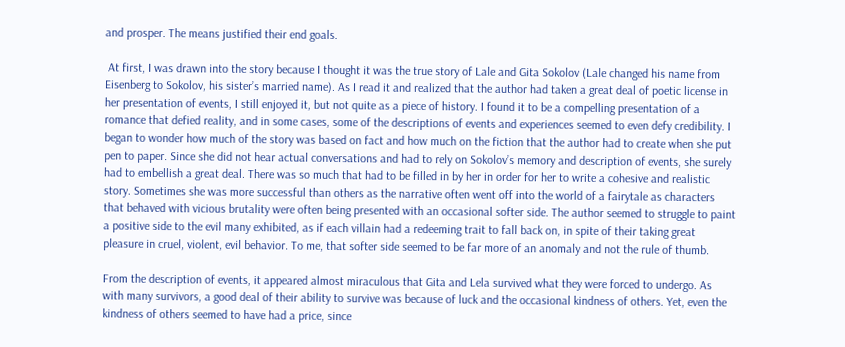and prosper. The means justified their end goals.

 At first, I was drawn into the story because I thought it was the true story of Lale and Gita Sokolov (Lale changed his name from Eisenberg to Sokolov, his sister’s married name). As I read it and realized that the author had taken a great deal of poetic license in her presentation of events, I still enjoyed it, but not quite as a piece of history. I found it to be a compelling presentation of a romance that defied reality, and in some cases, some of the descriptions of events and experiences seemed to even defy credibility. I began to wonder how much of the story was based on fact and how much on the fiction that the author had to create when she put pen to paper. Since she did not hear actual conversations and had to rely on Sokolov’s memory and description of events, she surely had to embellish a great deal. There was so much that had to be filled in by her in order for her to write a cohesive and realistic story. Sometimes she was more successful than others as the narrative often went off into the world of a fairytale as characters that behaved with vicious brutality were often being presented with an occasional softer side. The author seemed to struggle to paint a positive side to the evil many exhibited, as if each villain had a redeeming trait to fall back on, in spite of their taking great pleasure in cruel, violent, evil behavior. To me, that softer side seemed to be far more of an anomaly and not the rule of thumb.

From the description of events, it appeared almost miraculous that Gita and Lela survived what they were forced to undergo. As with many survivors, a good deal of their ability to survive was because of luck and the occasional kindness of others. Yet, even the kindness of others seemed to have had a price, since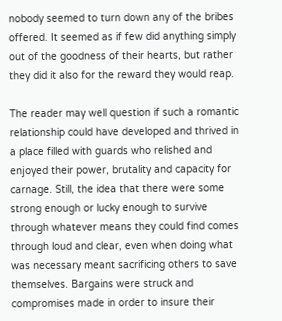nobody seemed to turn down any of the bribes offered. It seemed as if few did anything simply out of the goodness of their hearts, but rather they did it also for the reward they would reap.

The reader may well question if such a romantic relationship could have developed and thrived in a place filled with guards who relished and enjoyed their power, brutality and capacity for carnage. Still, the idea that there were some strong enough or lucky enough to survive through whatever means they could find comes through loud and clear, even when doing what was necessary meant sacrificing others to save themselves. Bargains were struck and compromises made in order to insure their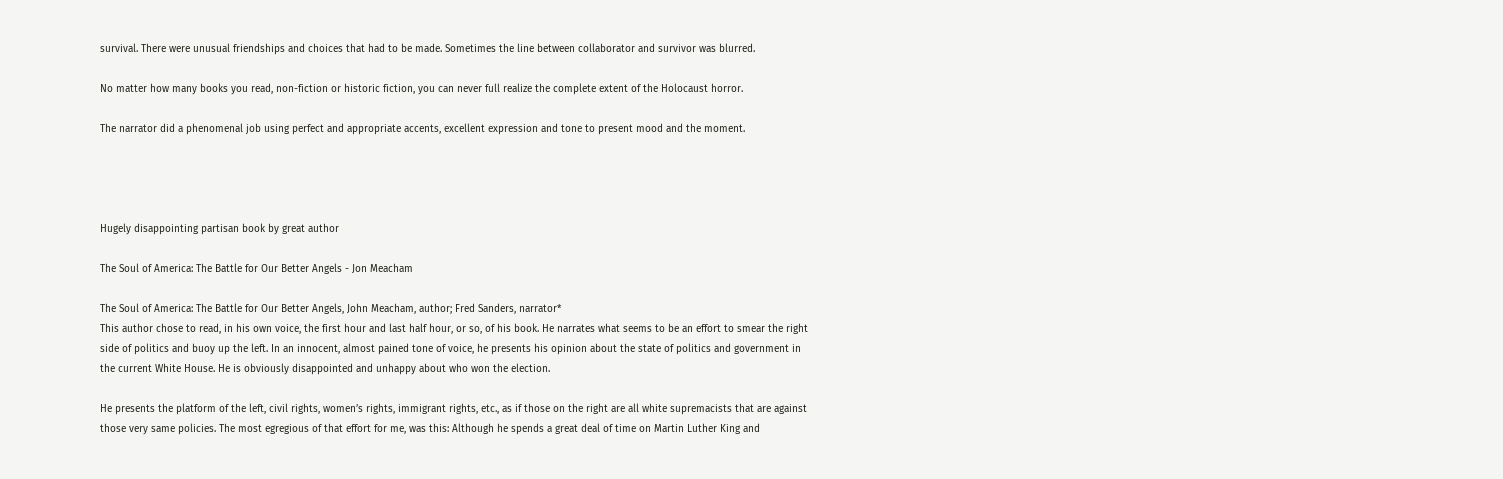survival. There were unusual friendships and choices that had to be made. Sometimes the line between collaborator and survivor was blurred.

No matter how many books you read, non-fiction or historic fiction, you can never full realize the complete extent of the Holocaust horror.

The narrator did a phenomenal job using perfect and appropriate accents, excellent expression and tone to present mood and the moment.




Hugely disappointing partisan book by great author

The Soul of America: The Battle for Our Better Angels - Jon Meacham

The Soul of America: The Battle for Our Better Angels, John Meacham, author; Fred Sanders, narrator*
This author chose to read, in his own voice, the first hour and last half hour, or so, of his book. He narrates what seems to be an effort to smear the right side of politics and buoy up the left. In an innocent, almost pained tone of voice, he presents his opinion about the state of politics and government in the current White House. He is obviously disappointed and unhappy about who won the election.

He presents the platform of the left, civil rights, women’s rights, immigrant rights, etc., as if those on the right are all white supremacists that are against those very same policies. The most egregious of that effort for me, was this: Although he spends a great deal of time on Martin Luther King and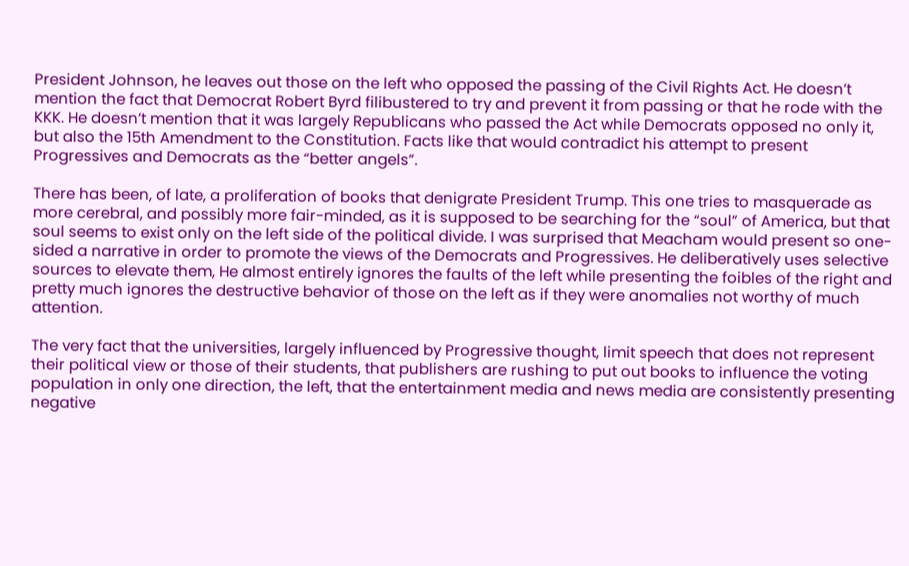President Johnson, he leaves out those on the left who opposed the passing of the Civil Rights Act. He doesn’t mention the fact that Democrat Robert Byrd filibustered to try and prevent it from passing or that he rode with the KKK. He doesn’t mention that it was largely Republicans who passed the Act while Democrats opposed no only it, but also the 15th Amendment to the Constitution. Facts like that would contradict his attempt to present Progressives and Democrats as the “better angels”.

There has been, of late, a proliferation of books that denigrate President Trump. This one tries to masquerade as more cerebral, and possibly more fair-minded, as it is supposed to be searching for the “soul” of America, but that soul seems to exist only on the left side of the political divide. I was surprised that Meacham would present so one-sided a narrative in order to promote the views of the Democrats and Progressives. He deliberatively uses selective sources to elevate them, He almost entirely ignores the faults of the left while presenting the foibles of the right and pretty much ignores the destructive behavior of those on the left as if they were anomalies not worthy of much attention.

The very fact that the universities, largely influenced by Progressive thought, limit speech that does not represent their political view or those of their students, that publishers are rushing to put out books to influence the voting population in only one direction, the left, that the entertainment media and news media are consistently presenting negative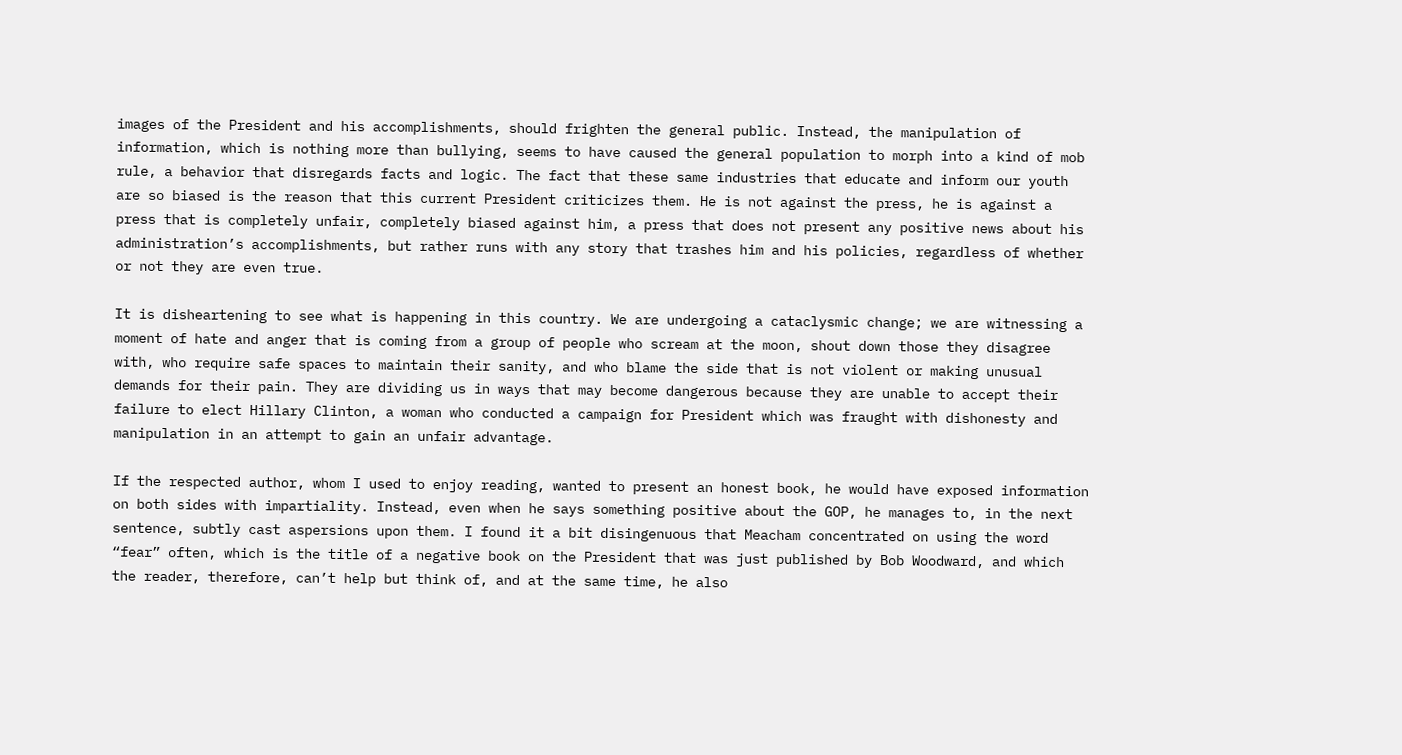images of the President and his accomplishments, should frighten the general public. Instead, the manipulation of information, which is nothing more than bullying, seems to have caused the general population to morph into a kind of mob rule, a behavior that disregards facts and logic. The fact that these same industries that educate and inform our youth are so biased is the reason that this current President criticizes them. He is not against the press, he is against a press that is completely unfair, completely biased against him, a press that does not present any positive news about his administration’s accomplishments, but rather runs with any story that trashes him and his policies, regardless of whether or not they are even true.

It is disheartening to see what is happening in this country. We are undergoing a cataclysmic change; we are witnessing a moment of hate and anger that is coming from a group of people who scream at the moon, shout down those they disagree with, who require safe spaces to maintain their sanity, and who blame the side that is not violent or making unusual demands for their pain. They are dividing us in ways that may become dangerous because they are unable to accept their failure to elect Hillary Clinton, a woman who conducted a campaign for President which was fraught with dishonesty and manipulation in an attempt to gain an unfair advantage.

If the respected author, whom I used to enjoy reading, wanted to present an honest book, he would have exposed information on both sides with impartiality. Instead, even when he says something positive about the GOP, he manages to, in the next sentence, subtly cast aspersions upon them. I found it a bit disingenuous that Meacham concentrated on using the word “fear” often, which is the title of a negative book on the President that was just published by Bob Woodward, and which the reader, therefore, can’t help but think of, and at the same time, he also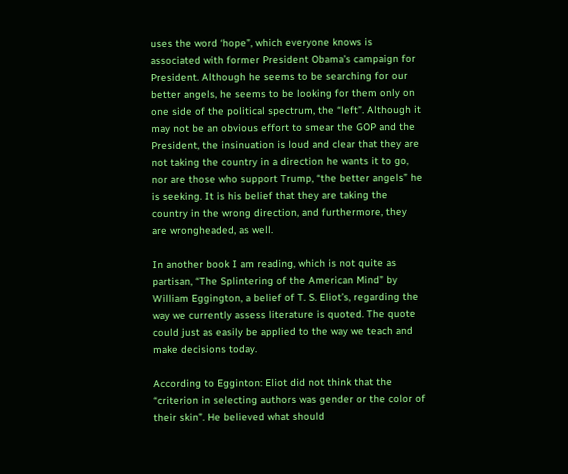uses the word ‘hope”, which everyone knows is associated with former President Obama’s campaign for President. Although he seems to be searching for our better angels, he seems to be looking for them only on one side of the political spectrum, the “left”. Although it may not be an obvious effort to smear the GOP and the President, the insinuation is loud and clear that they are not taking the country in a direction he wants it to go, nor are those who support Trump, “the better angels” he is seeking. It is his belief that they are taking the country in the wrong direction, and furthermore, they are wrongheaded, as well.

In another book I am reading, which is not quite as partisan, “The Splintering of the American Mind” by William Eggington, a belief of T. S. Eliot’s, regarding the way we currently assess literature is quoted. The quote could just as easily be applied to the way we teach and make decisions today.

According to Egginton: Eliot did not think that the “criterion in selecting authors was gender or the color of their skin”. He believed what should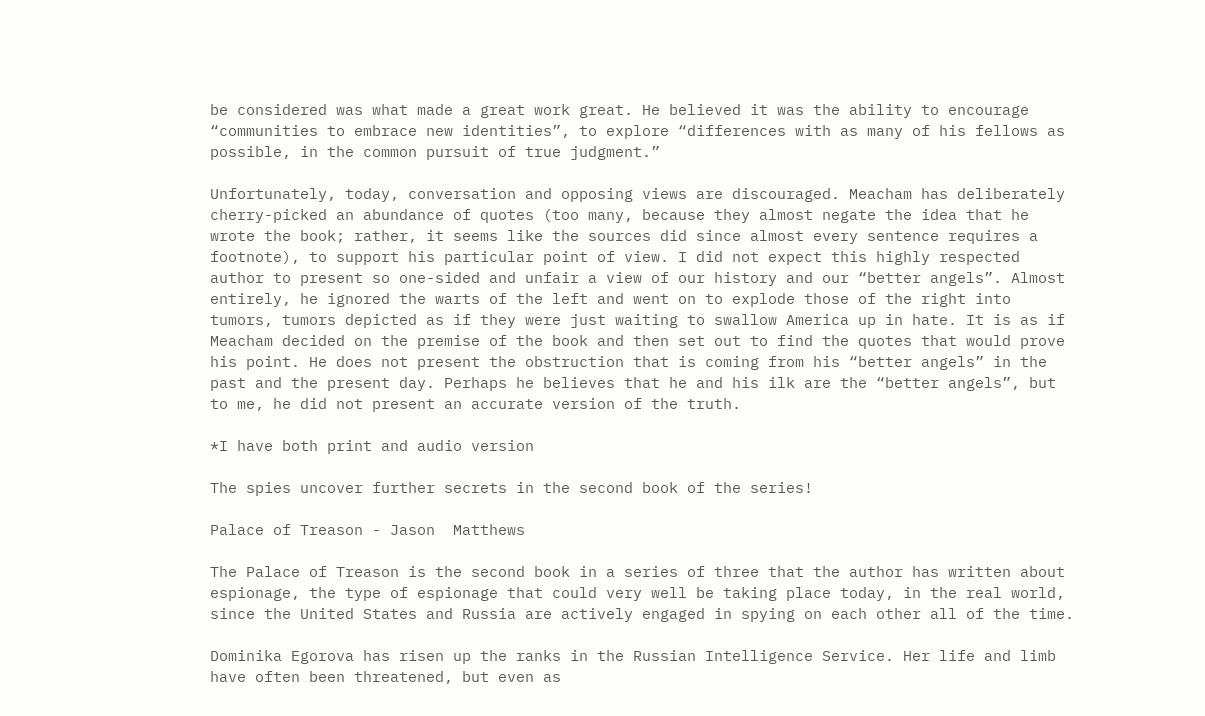be considered was what made a great work great. He believed it was the ability to encourage “communities to embrace new identities”, to explore “differences with as many of his fellows as possible, in the common pursuit of true judgment.”

Unfortunately, today, conversation and opposing views are discouraged. Meacham has deliberately cherry-picked an abundance of quotes (too many, because they almost negate the idea that he wrote the book; rather, it seems like the sources did since almost every sentence requires a footnote), to support his particular point of view. I did not expect this highly respected author to present so one-sided and unfair a view of our history and our “better angels”. Almost entirely, he ignored the warts of the left and went on to explode those of the right into tumors, tumors depicted as if they were just waiting to swallow America up in hate. It is as if Meacham decided on the premise of the book and then set out to find the quotes that would prove his point. He does not present the obstruction that is coming from his “better angels” in the past and the present day. Perhaps he believes that he and his ilk are the “better angels”, but to me, he did not present an accurate version of the truth.

*I have both print and audio version

The spies uncover further secrets in the second book of the series!

Palace of Treason - Jason  Matthews

The Palace of Treason is the second book in a series of three that the author has written about espionage, the type of espionage that could very well be taking place today, in the real world, since the United States and Russia are actively engaged in spying on each other all of the time.

Dominika Egorova has risen up the ranks in the Russian Intelligence Service. Her life and limb have often been threatened, but even as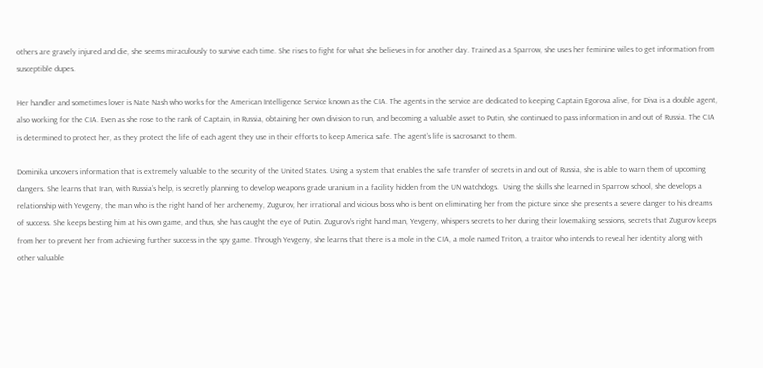others are gravely injured and die, she seems miraculously to survive each time. She rises to fight for what she believes in for another day. Trained as a Sparrow, she uses her feminine wiles to get information from susceptible dupes.

Her handler and sometimes lover is Nate Nash who works for the American Intelligence Service known as the CIA. The agents in the service are dedicated to keeping Captain Egorova alive, for Diva is a double agent, also working for the CIA. Even as she rose to the rank of Captain, in Russia, obtaining her own division to run, and becoming a valuable asset to Putin, she continued to pass information in and out of Russia. The CIA is determined to protect her, as they protect the life of each agent they use in their efforts to keep America safe. The agent’s life is sacrosanct to them.

Dominika uncovers information that is extremely valuable to the security of the United States. Using a system that enables the safe transfer of secrets in and out of Russia, she is able to warn them of upcoming dangers. She learns that Iran, with Russia’s help, is secretly planning to develop weapons grade uranium in a facility hidden from the UN watchdogs.  Using the skills she learned in Sparrow school, she develops a relationship with Yevgeny, the man who is the right hand of her archenemy, Zugurov, her irrational and vicious boss who is bent on eliminating her from the picture since she presents a severe danger to his dreams of success. She keeps besting him at his own game, and thus, she has caught the eye of Putin. Zugurov's right hand man, Yevgeny, whispers secrets to her during their lovemaking sessions, secrets that Zugurov keeps from her to prevent her from achieving further success in the spy game. Through Yevgeny, she learns that there is a mole in the CIA, a mole named Triton, a traitor who intends to reveal her identity along with other valuable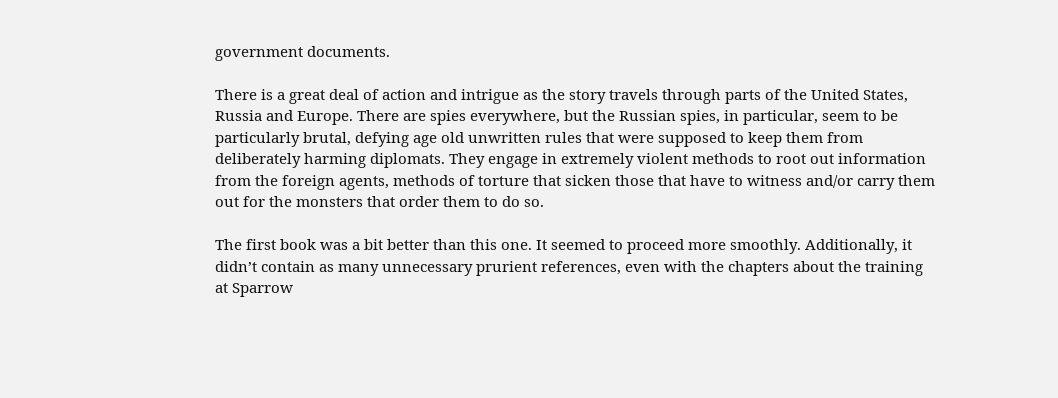government documents.

There is a great deal of action and intrigue as the story travels through parts of the United States, Russia and Europe. There are spies everywhere, but the Russian spies, in particular, seem to be particularly brutal, defying age old unwritten rules that were supposed to keep them from deliberately harming diplomats. They engage in extremely violent methods to root out information from the foreign agents, methods of torture that sicken those that have to witness and/or carry them out for the monsters that order them to do so.

The first book was a bit better than this one. It seemed to proceed more smoothly. Additionally, it didn’t contain as many unnecessary prurient references, even with the chapters about the training at Sparrow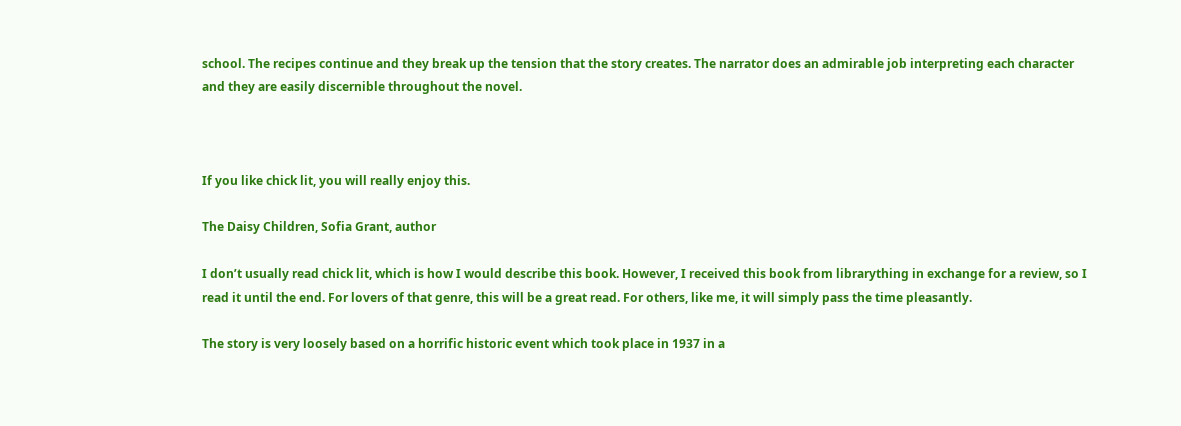school. The recipes continue and they break up the tension that the story creates. The narrator does an admirable job interpreting each character and they are easily discernible throughout the novel.



If you like chick lit, you will really enjoy this.

The Daisy Children, Sofia Grant, author

I don’t usually read chick lit, which is how I would describe this book. However, I received this book from librarything in exchange for a review, so I read it until the end. For lovers of that genre, this will be a great read. For others, like me, it will simply pass the time pleasantly.

The story is very loosely based on a horrific historic event which took place in 1937 in a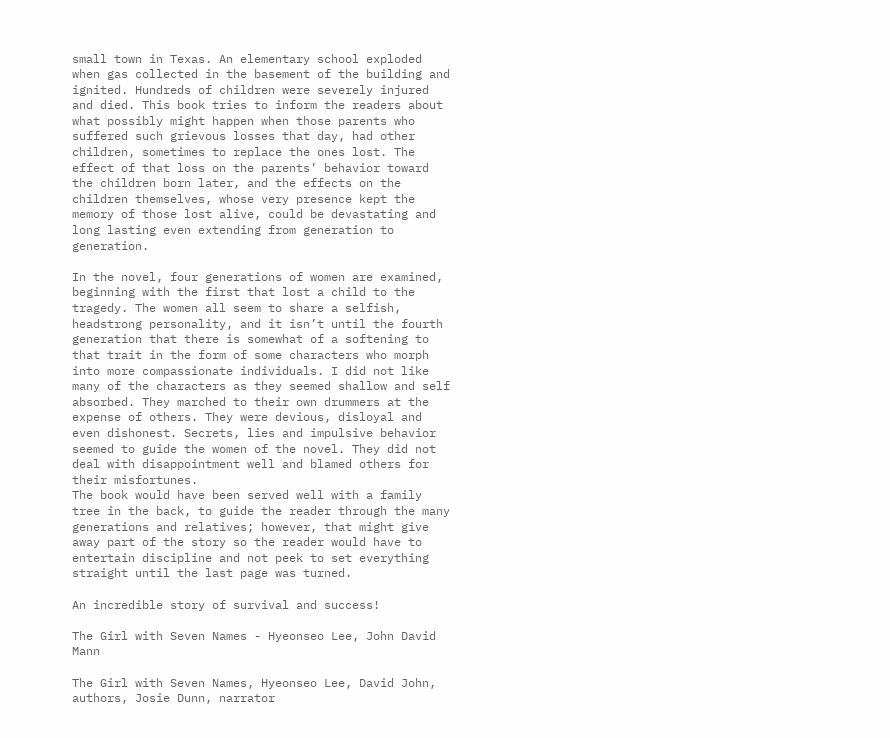small town in Texas. An elementary school exploded when gas collected in the basement of the building and ignited. Hundreds of children were severely injured and died. This book tries to inform the readers about what possibly might happen when those parents who suffered such grievous losses that day, had other children, sometimes to replace the ones lost. The effect of that loss on the parents’ behavior toward the children born later, and the effects on the children themselves, whose very presence kept the memory of those lost alive, could be devastating and long lasting even extending from generation to generation.

In the novel, four generations of women are examined, beginning with the first that lost a child to the tragedy. The women all seem to share a selfish, headstrong personality, and it isn’t until the fourth generation that there is somewhat of a softening to that trait in the form of some characters who morph into more compassionate individuals. I did not like many of the characters as they seemed shallow and self absorbed. They marched to their own drummers at the expense of others. They were devious, disloyal and even dishonest. Secrets, lies and impulsive behavior seemed to guide the women of the novel. They did not deal with disappointment well and blamed others for their misfortunes.
The book would have been served well with a family tree in the back, to guide the reader through the many generations and relatives; however, that might give away part of the story so the reader would have to entertain discipline and not peek to set everything straight until the last page was turned.

An incredible story of survival and success!

The Girl with Seven Names - Hyeonseo Lee, John David Mann

The Girl with Seven Names, Hyeonseo Lee, David John, authors, Josie Dunn, narrator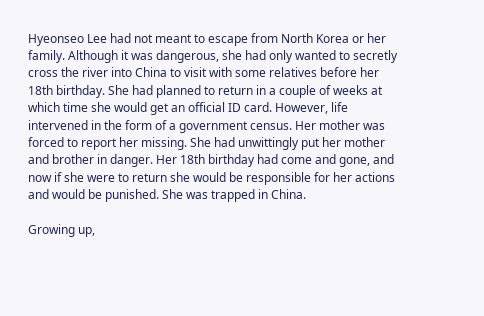Hyeonseo Lee had not meant to escape from North Korea or her family. Although it was dangerous, she had only wanted to secretly cross the river into China to visit with some relatives before her 18th birthday. She had planned to return in a couple of weeks at which time she would get an official ID card. However, life intervened in the form of a government census. Her mother was forced to report her missing. She had unwittingly put her mother and brother in danger. Her 18th birthday had come and gone, and now if she were to return she would be responsible for her actions and would be punished. She was trapped in China.

Growing up,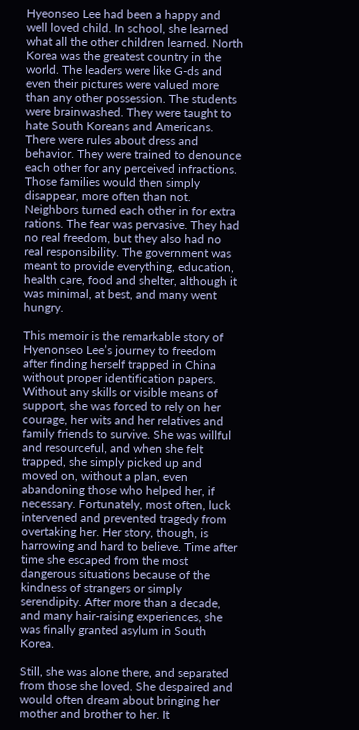Hyeonseo Lee had been a happy and well loved child. In school, she learned what all the other children learned. North Korea was the greatest country in the world. The leaders were like G-ds and even their pictures were valued more than any other possession. The students were brainwashed. They were taught to hate South Koreans and Americans. There were rules about dress and behavior. They were trained to denounce each other for any perceived infractions. Those families would then simply disappear, more often than not. Neighbors turned each other in for extra rations. The fear was pervasive. They had no real freedom, but they also had no real responsibility. The government was meant to provide everything, education, health care, food and shelter, although it was minimal, at best, and many went hungry.

This memoir is the remarkable story of Hyenonseo Lee’s journey to freedom after finding herself trapped in China without proper identification papers. Without any skills or visible means of support, she was forced to rely on her courage, her wits and her relatives and family friends to survive. She was willful and resourceful, and when she felt trapped, she simply picked up and moved on, without a plan, even abandoning those who helped her, if necessary. Fortunately, most often, luck intervened and prevented tragedy from overtaking her. Her story, though, is harrowing and hard to believe. Time after time she escaped from the most dangerous situations because of the kindness of strangers or simply serendipity. After more than a decade, and many hair-raising experiences, she was finally granted asylum in South Korea.

Still, she was alone there, and separated from those she loved. She despaired and would often dream about bringing her mother and brother to her. It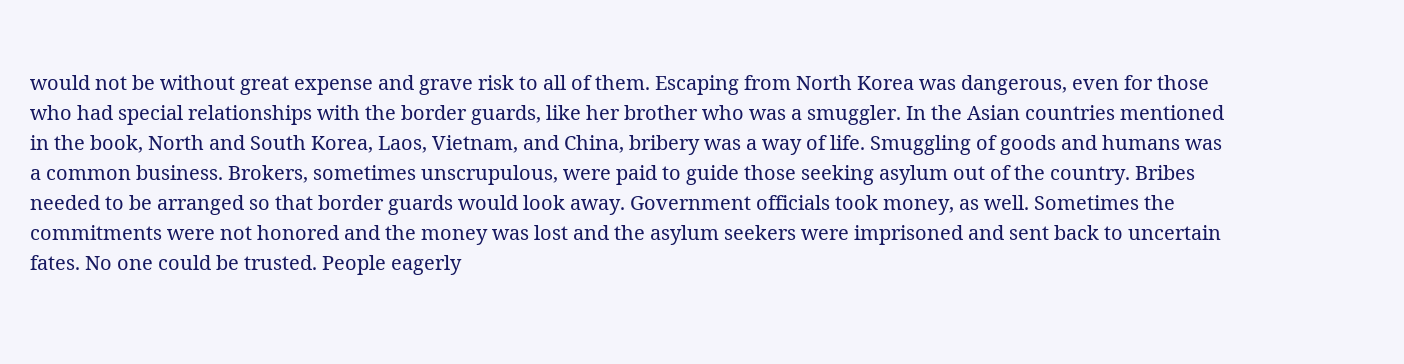would not be without great expense and grave risk to all of them. Escaping from North Korea was dangerous, even for those who had special relationships with the border guards, like her brother who was a smuggler. In the Asian countries mentioned in the book, North and South Korea, Laos, Vietnam, and China, bribery was a way of life. Smuggling of goods and humans was a common business. Brokers, sometimes unscrupulous, were paid to guide those seeking asylum out of the country. Bribes needed to be arranged so that border guards would look away. Government officials took money, as well. Sometimes the commitments were not honored and the money was lost and the asylum seekers were imprisoned and sent back to uncertain fates. No one could be trusted. People eagerly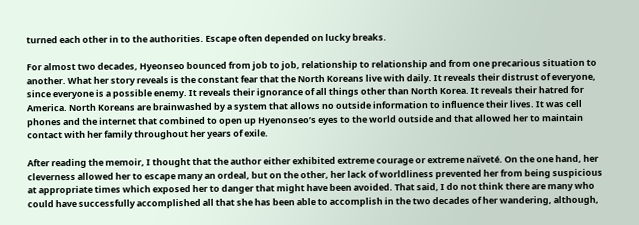turned each other in to the authorities. Escape often depended on lucky breaks.

For almost two decades, Hyeonseo bounced from job to job, relationship to relationship and from one precarious situation to another. What her story reveals is the constant fear that the North Koreans live with daily. It reveals their distrust of everyone, since everyone is a possible enemy. It reveals their ignorance of all things other than North Korea. It reveals their hatred for America. North Koreans are brainwashed by a system that allows no outside information to influence their lives. It was cell phones and the internet that combined to open up Hyenonseo’s eyes to the world outside and that allowed her to maintain contact with her family throughout her years of exile.

After reading the memoir, I thought that the author either exhibited extreme courage or extreme naïveté. On the one hand, her cleverness allowed her to escape many an ordeal, but on the other, her lack of worldliness prevented her from being suspicious at appropriate times which exposed her to danger that might have been avoided. That said, I do not think there are many who could have successfully accomplished all that she has been able to accomplish in the two decades of her wandering, although,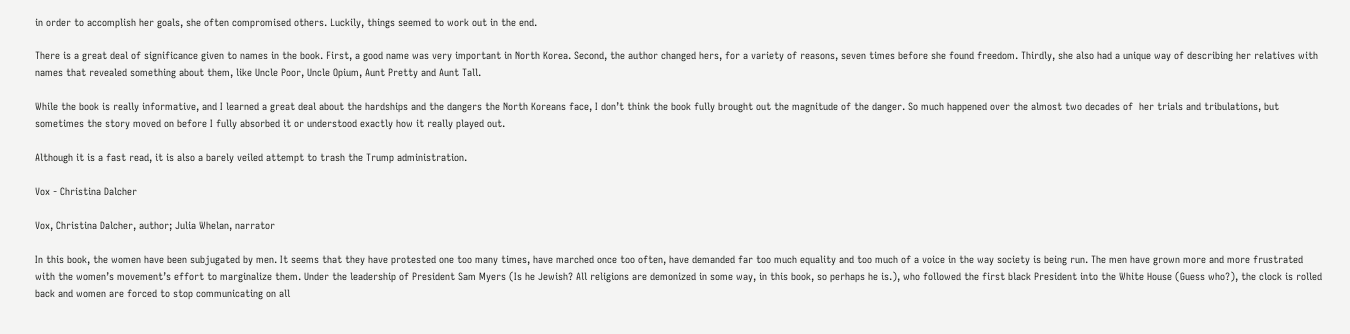in order to accomplish her goals, she often compromised others. Luckily, things seemed to work out in the end.

There is a great deal of significance given to names in the book. First, a good name was very important in North Korea. Second, the author changed hers, for a variety of reasons, seven times before she found freedom. Thirdly, she also had a unique way of describing her relatives with names that revealed something about them, like Uncle Poor, Uncle Opium, Aunt Pretty and Aunt Tall.

While the book is really informative, and I learned a great deal about the hardships and the dangers the North Koreans face, I don’t think the book fully brought out the magnitude of the danger. So much happened over the almost two decades of  her trials and tribulations, but sometimes the story moved on before I fully absorbed it or understood exactly how it really played out.

Although it is a fast read, it is also a barely veiled attempt to trash the Trump administration.

Vox - Christina Dalcher

Vox, Christina Dalcher, author; Julia Whelan, narrator

In this book, the women have been subjugated by men. It seems that they have protested one too many times, have marched once too often, have demanded far too much equality and too much of a voice in the way society is being run. The men have grown more and more frustrated with the women’s movement’s effort to marginalize them. Under the leadership of President Sam Myers (Is he Jewish? All religions are demonized in some way, in this book, so perhaps he is.), who followed the first black President into the White House (Guess who?), the clock is rolled back and women are forced to stop communicating on all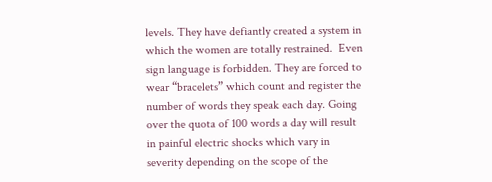levels. They have defiantly created a system in which the women are totally restrained.  Even sign language is forbidden. They are forced to wear “bracelets” which count and register the number of words they speak each day. Going over the quota of 100 words a day will result in painful electric shocks which vary in severity depending on the scope of the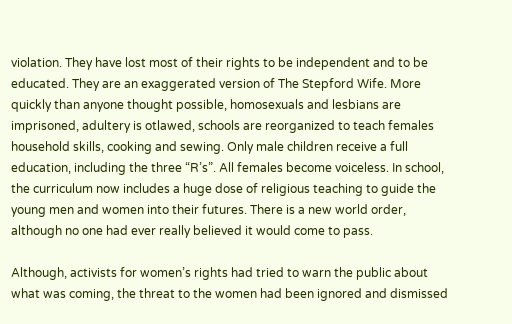violation. They have lost most of their rights to be independent and to be educated. They are an exaggerated version of The Stepford Wife. More quickly than anyone thought possible, homosexuals and lesbians are imprisoned, adultery is otlawed, schools are reorganized to teach females household skills, cooking and sewing. Only male children receive a full education, including the three “R’s”. All females become voiceless. In school, the curriculum now includes a huge dose of religious teaching to guide the young men and women into their futures. There is a new world order, although no one had ever really believed it would come to pass.

Although, activists for women’s rights had tried to warn the public about what was coming, the threat to the women had been ignored and dismissed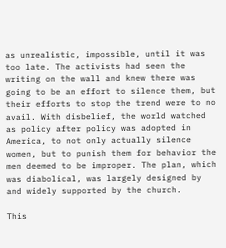as unrealistic, impossible, until it was too late. The activists had seen the writing on the wall and knew there was going to be an effort to silence them, but their efforts to stop the trend were to no avail. With disbelief, the world watched as policy after policy was adopted in America, to not only actually silence women, but to punish them for behavior the men deemed to be improper. The plan, which was diabolical, was largely designed by and widely supported by the church.

This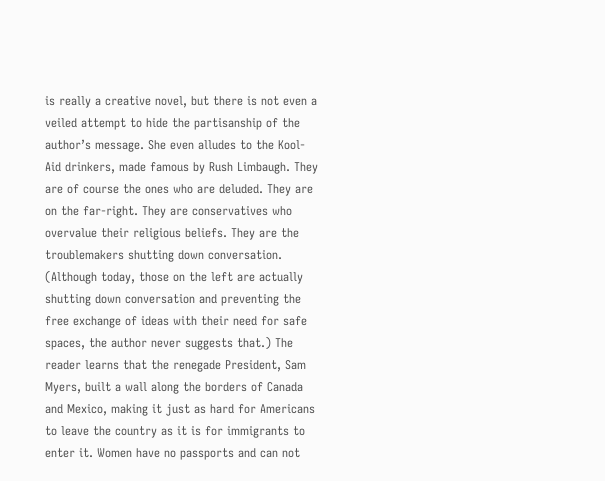is really a creative novel, but there is not even a veiled attempt to hide the partisanship of the author’s message. She even alludes to the Kool-Aid drinkers, made famous by Rush Limbaugh. They are of course the ones who are deluded. They are on the far-right. They are conservatives who overvalue their religious beliefs. They are the troublemakers shutting down conversation. (Although today, those on the left are actually shutting down conversation and preventing the free exchange of ideas with their need for safe spaces, the author never suggests that.) The reader learns that the renegade President, Sam Myers, built a wall along the borders of Canada and Mexico, making it just as hard for Americans to leave the country as it is for immigrants to enter it. Women have no passports and can not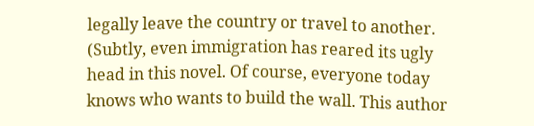legally leave the country or travel to another. (Subtly, even immigration has reared its ugly head in this novel. Of course, everyone today knows who wants to build the wall. This author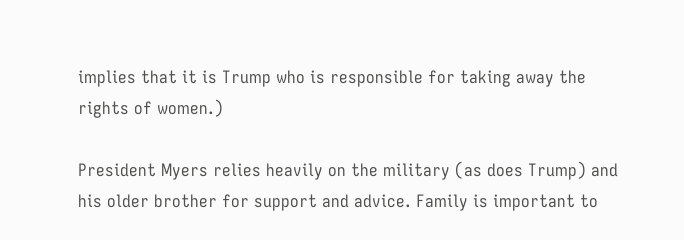implies that it is Trump who is responsible for taking away the rights of women.)

President Myers relies heavily on the military (as does Trump) and his older brother for support and advice. Family is important to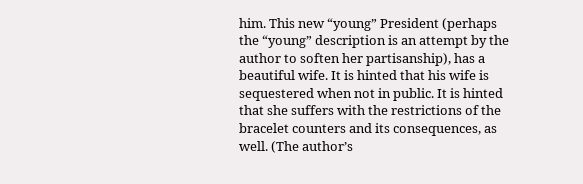him. This new “young” President (perhaps the “young” description is an attempt by the author to soften her partisanship), has a beautiful wife. It is hinted that his wife is sequestered when not in public. It is hinted that she suffers with the restrictions of the bracelet counters and its consequences, as well. (The author’s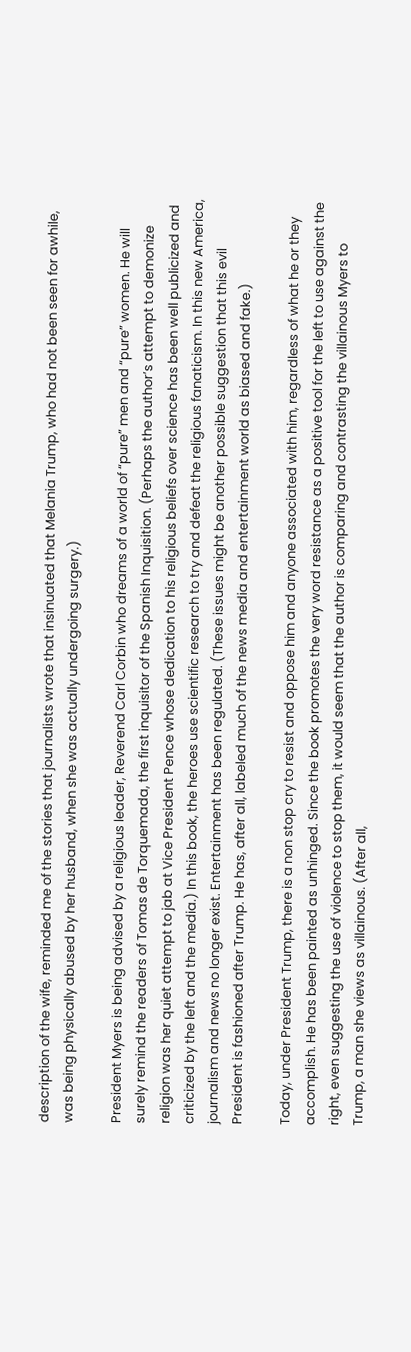description of the wife, reminded me of the stories that journalists wrote that insinuated that Melania Trump, who had not been seen for awhile, was being physically abused by her husband, when she was actually undergoing surgery.)

President Myers is being advised by a religious leader, Reverend Carl Corbin who dreams of a world of “pure” men and “pure” women. He will surely remind the readers of Tomas de Torquemada, the first inquisitor of the Spanish Inquisition. (Perhaps the author’s attempt to demonize religion was her quiet attempt to jab at Vice President Pence whose dedication to his religious beliefs over science has been well publicized and criticized by the left and the media.) In this book, the heroes use scientific research to try and defeat the religious fanaticism. In this new America, journalism and news no longer exist. Entertainment has been regulated. (These issues might be another possible suggestion that this evil President is fashioned after Trump. He has, after all, labeled much of the news media and entertainment world as biased and fake.)

Today, under President Trump, there is a non stop cry to resist and oppose him and anyone associated with him, regardless of what he or they accomplish. He has been painted as unhinged. Since the book promotes the very word resistance as a positive tool for the left to use against the right, even suggesting the use of violence to stop them, it would seem that the author is comparing and contrasting the villainous Myers to Trump, a man she views as villainous. (After all,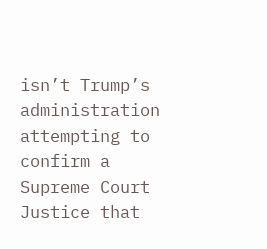isn’t Trump’s administration attempting to confirm a Supreme Court Justice that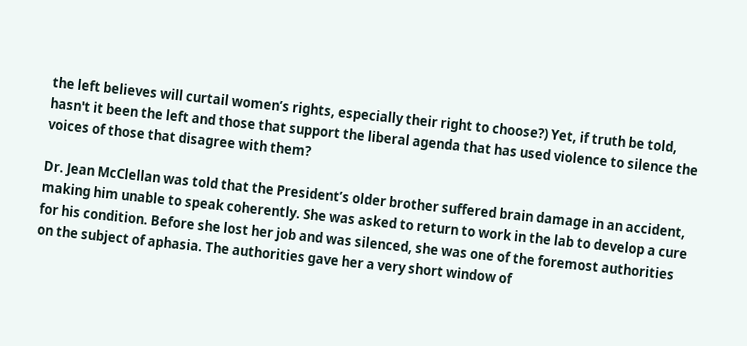the left believes will curtail women’s rights, especially their right to choose?) Yet, if truth be told, hasn't it been the left and those that support the liberal agenda that has used violence to silence the voices of those that disagree with them?

Dr. Jean McClellan was told that the President’s older brother suffered brain damage in an accident, making him unable to speak coherently. She was asked to return to work in the lab to develop a cure for his condition. Before she lost her job and was silenced, she was one of the foremost authorities on the subject of aphasia. The authorities gave her a very short window of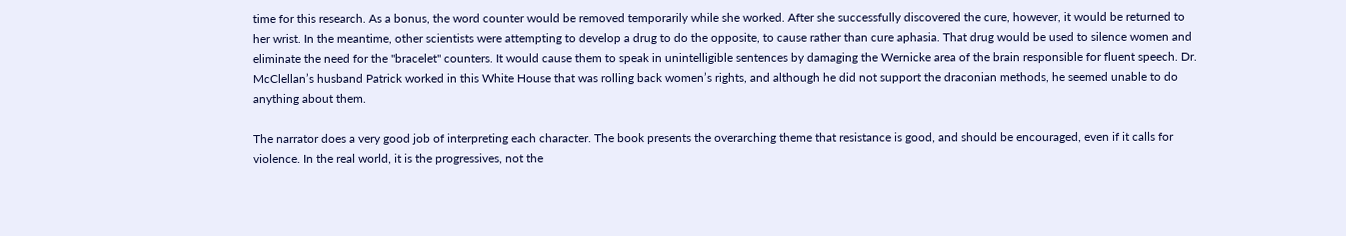time for this research. As a bonus, the word counter would be removed temporarily while she worked. After she successfully discovered the cure, however, it would be returned to her wrist. In the meantime, other scientists were attempting to develop a drug to do the opposite, to cause rather than cure aphasia. That drug would be used to silence women and eliminate the need for the "bracelet" counters. It would cause them to speak in unintelligible sentences by damaging the Wernicke area of the brain responsible for fluent speech. Dr. McClellan’s husband Patrick worked in this White House that was rolling back women’s rights, and although he did not support the draconian methods, he seemed unable to do anything about them.

The narrator does a very good job of interpreting each character. The book presents the overarching theme that resistance is good, and should be encouraged, even if it calls for violence. In the real world, it is the progressives, not the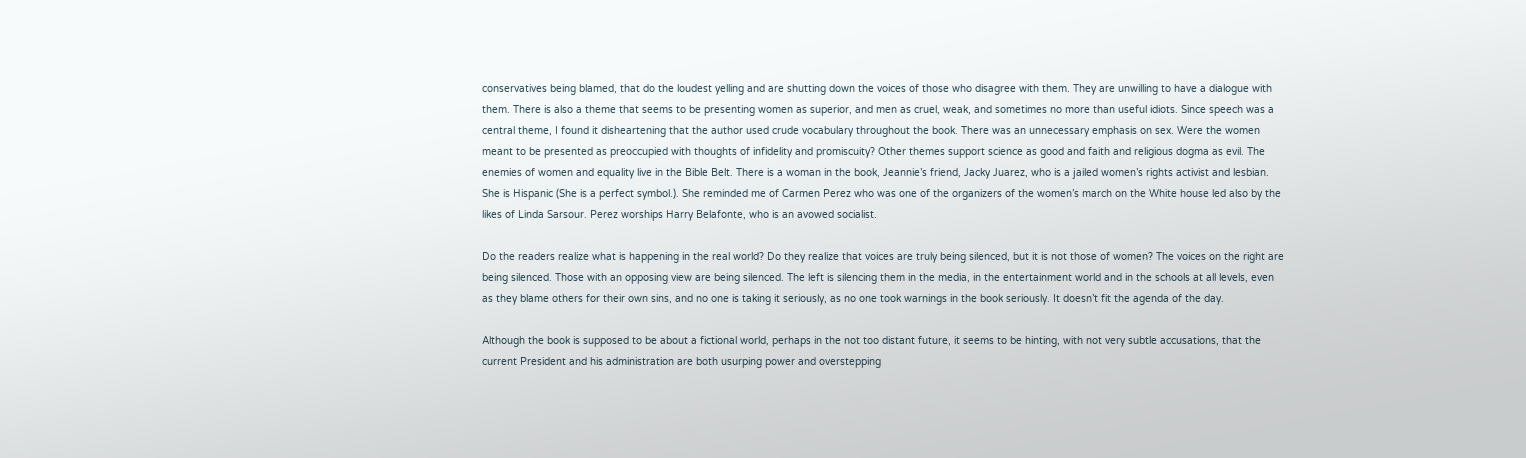conservatives being blamed, that do the loudest yelling and are shutting down the voices of those who disagree with them. They are unwilling to have a dialogue with them. There is also a theme that seems to be presenting women as superior, and men as cruel, weak, and sometimes no more than useful idiots. Since speech was a central theme, I found it disheartening that the author used crude vocabulary throughout the book. There was an unnecessary emphasis on sex. Were the women meant to be presented as preoccupied with thoughts of infidelity and promiscuity? Other themes support science as good and faith and religious dogma as evil. The enemies of women and equality live in the Bible Belt. There is a woman in the book, Jeannie’s friend, Jacky Juarez, who is a jailed women’s rights activist and lesbian. She is Hispanic (She is a perfect symbol.). She reminded me of Carmen Perez who was one of the organizers of the women’s march on the White house led also by the likes of Linda Sarsour. Perez worships Harry Belafonte, who is an avowed socialist.

Do the readers realize what is happening in the real world? Do they realize that voices are truly being silenced, but it is not those of women? The voices on the right are being silenced. Those with an opposing view are being silenced. The left is silencing them in the media, in the entertainment world and in the schools at all levels, even as they blame others for their own sins, and no one is taking it seriously, as no one took warnings in the book seriously. It doesn’t fit the agenda of the day.

Although the book is supposed to be about a fictional world, perhaps in the not too distant future, it seems to be hinting, with not very subtle accusations, that the current President and his administration are both usurping power and overstepping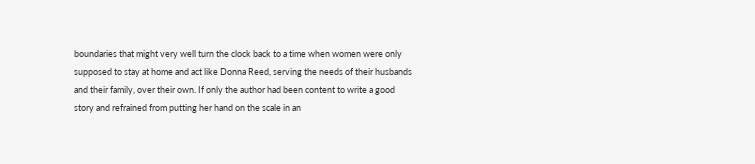boundaries that might very well turn the clock back to a time when women were only supposed to stay at home and act like Donna Reed, serving the needs of their husbands and their family, over their own. If only the author had been content to write a good story and refrained from putting her hand on the scale in an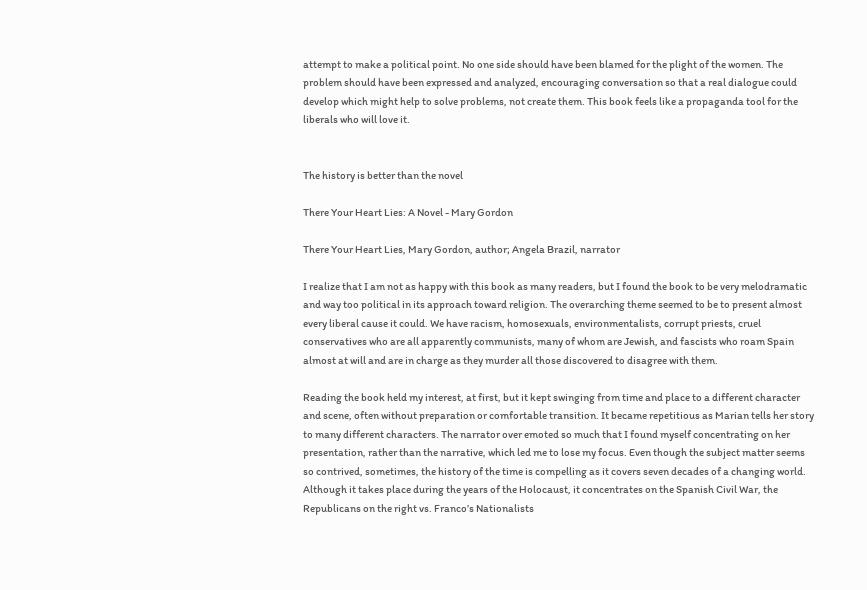attempt to make a political point. No one side should have been blamed for the plight of the women. The problem should have been expressed and analyzed, encouraging conversation so that a real dialogue could develop which might help to solve problems, not create them. This book feels like a propaganda tool for the liberals who will love it.


The history is better than the novel

There Your Heart Lies: A Novel - Mary Gordon

There Your Heart Lies, Mary Gordon, author; Angela Brazil, narrator

I realize that I am not as happy with this book as many readers, but I found the book to be very melodramatic and way too political in its approach toward religion. The overarching theme seemed to be to present almost every liberal cause it could. We have racism, homosexuals, environmentalists, corrupt priests, cruel conservatives who are all apparently communists, many of whom are Jewish, and fascists who roam Spain almost at will and are in charge as they murder all those discovered to disagree with them.

Reading the book held my interest, at first, but it kept swinging from time and place to a different character and scene, often without preparation or comfortable transition. It became repetitious as Marian tells her story to many different characters. The narrator over emoted so much that I found myself concentrating on her presentation, rather than the narrative, which led me to lose my focus. Even though the subject matter seems so contrived, sometimes, the history of the time is compelling as it covers seven decades of a changing world. Although it takes place during the years of the Holocaust, it concentrates on the Spanish Civil War, the Republicans on the right vs. Franco’s Nationalists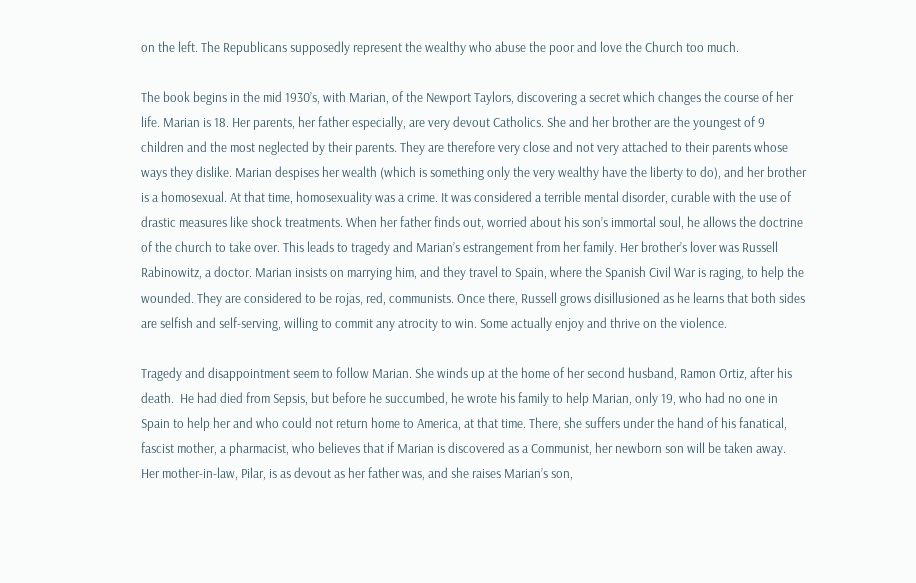on the left. The Republicans supposedly represent the wealthy who abuse the poor and love the Church too much.

The book begins in the mid 1930’s, with Marian, of the Newport Taylors, discovering a secret which changes the course of her life. Marian is 18. Her parents, her father especially, are very devout Catholics. She and her brother are the youngest of 9 children and the most neglected by their parents. They are therefore very close and not very attached to their parents whose ways they dislike. Marian despises her wealth (which is something only the very wealthy have the liberty to do), and her brother is a homosexual. At that time, homosexuality was a crime. It was considered a terrible mental disorder, curable with the use of drastic measures like shock treatments. When her father finds out, worried about his son’s immortal soul, he allows the doctrine of the church to take over. This leads to tragedy and Marian’s estrangement from her family. Her brother’s lover was Russell Rabinowitz, a doctor. Marian insists on marrying him, and they travel to Spain, where the Spanish Civil War is raging, to help the wounded. They are considered to be rojas, red, communists. Once there, Russell grows disillusioned as he learns that both sides are selfish and self-serving, willing to commit any atrocity to win. Some actually enjoy and thrive on the violence.

Tragedy and disappointment seem to follow Marian. She winds up at the home of her second husband, Ramon Ortiz, after his death.  He had died from Sepsis, but before he succumbed, he wrote his family to help Marian, only 19, who had no one in Spain to help her and who could not return home to America, at that time. There, she suffers under the hand of his fanatical, fascist mother, a pharmacist, who believes that if Marian is discovered as a Communist, her newborn son will be taken away. Her mother-in-law, Pilar, is as devout as her father was, and she raises Marian’s son,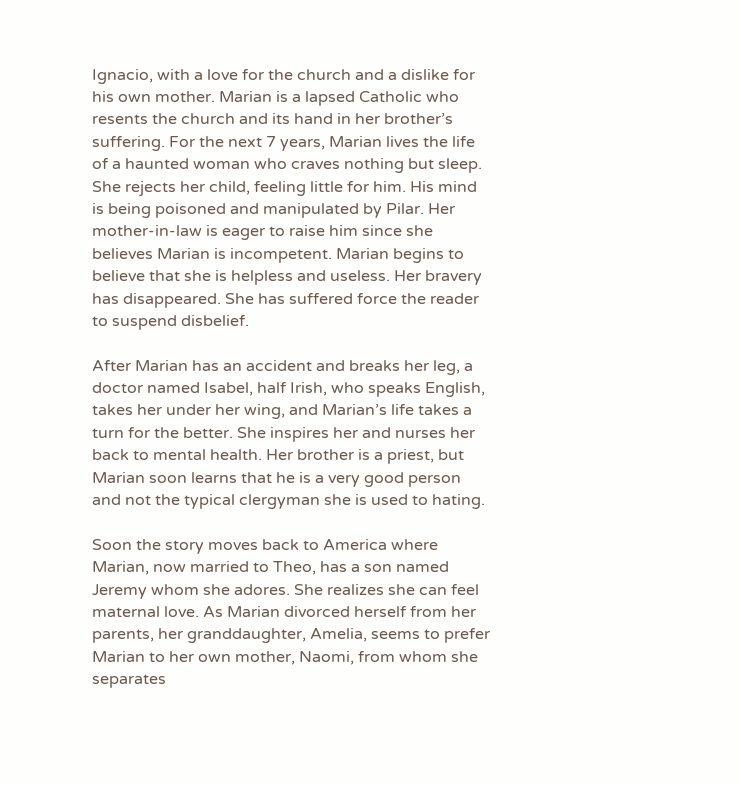Ignacio, with a love for the church and a dislike for his own mother. Marian is a lapsed Catholic who resents the church and its hand in her brother’s suffering. For the next 7 years, Marian lives the life of a haunted woman who craves nothing but sleep. She rejects her child, feeling little for him. His mind is being poisoned and manipulated by Pilar. Her mother-in-law is eager to raise him since she believes Marian is incompetent. Marian begins to believe that she is helpless and useless. Her bravery has disappeared. She has suffered force the reader to suspend disbelief.

After Marian has an accident and breaks her leg, a doctor named Isabel, half Irish, who speaks English, takes her under her wing, and Marian’s life takes a turn for the better. She inspires her and nurses her back to mental health. Her brother is a priest, but Marian soon learns that he is a very good person and not the typical clergyman she is used to hating.

Soon the story moves back to America where Marian, now married to Theo, has a son named Jeremy whom she adores. She realizes she can feel maternal love. As Marian divorced herself from her parents, her granddaughter, Amelia, seems to prefer Marian to her own mother, Naomi, from whom she separates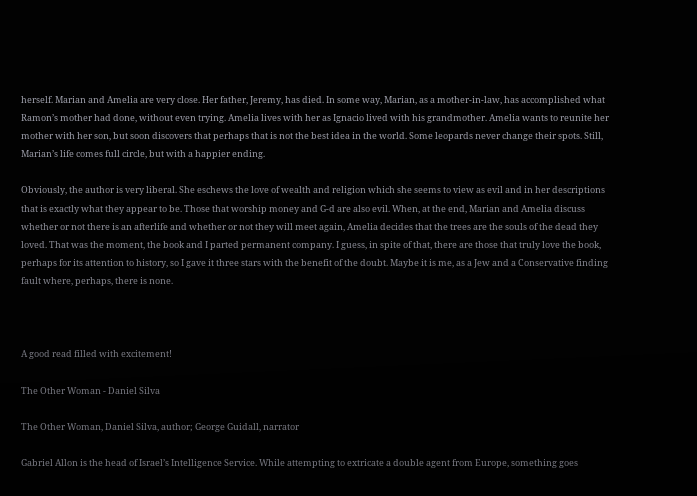herself. Marian and Amelia are very close. Her father, Jeremy, has died. In some way, Marian, as a mother-in-law, has accomplished what Ramon’s mother had done, without even trying. Amelia lives with her as Ignacio lived with his grandmother. Amelia wants to reunite her mother with her son, but soon discovers that perhaps that is not the best idea in the world. Some leopards never change their spots. Still, Marian’s life comes full circle, but with a happier ending.

Obviously, the author is very liberal. She eschews the love of wealth and religion which she seems to view as evil and in her descriptions that is exactly what they appear to be. Those that worship money and G-d are also evil. When, at the end, Marian and Amelia discuss whether or not there is an afterlife and whether or not they will meet again, Amelia decides that the trees are the souls of the dead they loved. That was the moment, the book and I parted permanent company. I guess, in spite of that, there are those that truly love the book, perhaps for its attention to history, so I gave it three stars with the benefit of the doubt. Maybe it is me, as a Jew and a Conservative finding fault where, perhaps, there is none.



A good read filled with excitement!

The Other Woman - Daniel Silva

The Other Woman, Daniel Silva, author; George Guidall, narrator

Gabriel Allon is the head of Israel’s Intelligence Service. While attempting to extricate a double agent from Europe, something goes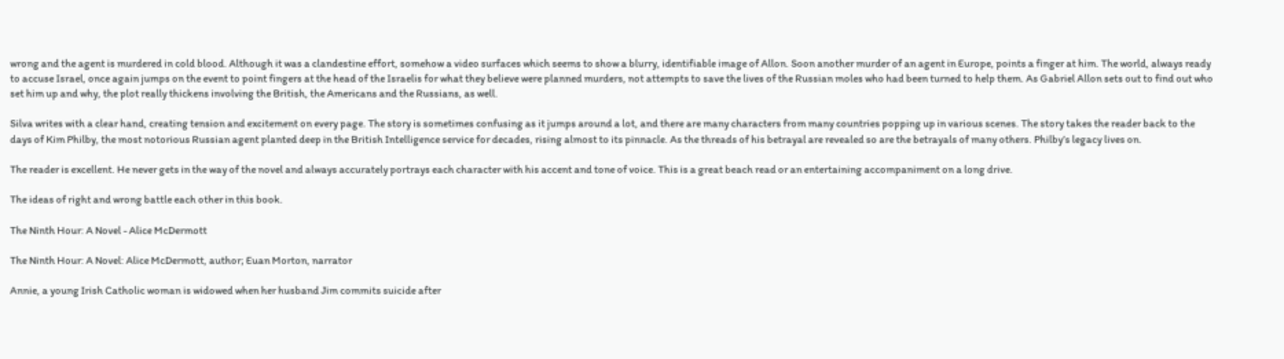wrong and the agent is murdered in cold blood. Although it was a clandestine effort, somehow a video surfaces which seems to show a blurry, identifiable image of Allon. Soon another murder of an agent in Europe, points a finger at him. The world, always ready to accuse Israel, once again jumps on the event to point fingers at the head of the Israelis for what they believe were planned murders, not attempts to save the lives of the Russian moles who had been turned to help them. As Gabriel Allon sets out to find out who set him up and why, the plot really thickens involving the British, the Americans and the Russians, as well.

Silva writes with a clear hand, creating tension and excitement on every page. The story is sometimes confusing as it jumps around a lot, and there are many characters from many countries popping up in various scenes. The story takes the reader back to the days of Kim Philby, the most notorious Russian agent planted deep in the British Intelligence service for decades, rising almost to its pinnacle. As the threads of his betrayal are revealed so are the betrayals of many others. Philby’s legacy lives on.

The reader is excellent. He never gets in the way of the novel and always accurately portrays each character with his accent and tone of voice. This is a great beach read or an entertaining accompaniment on a long drive.

The ideas of right and wrong battle each other in this book.

The Ninth Hour: A Novel - Alice McDermott

The Ninth Hour: A Novel: Alice McDermott, author; Euan Morton, narrator

Annie, a young Irish Catholic woman is widowed when her husband Jim commits suicide after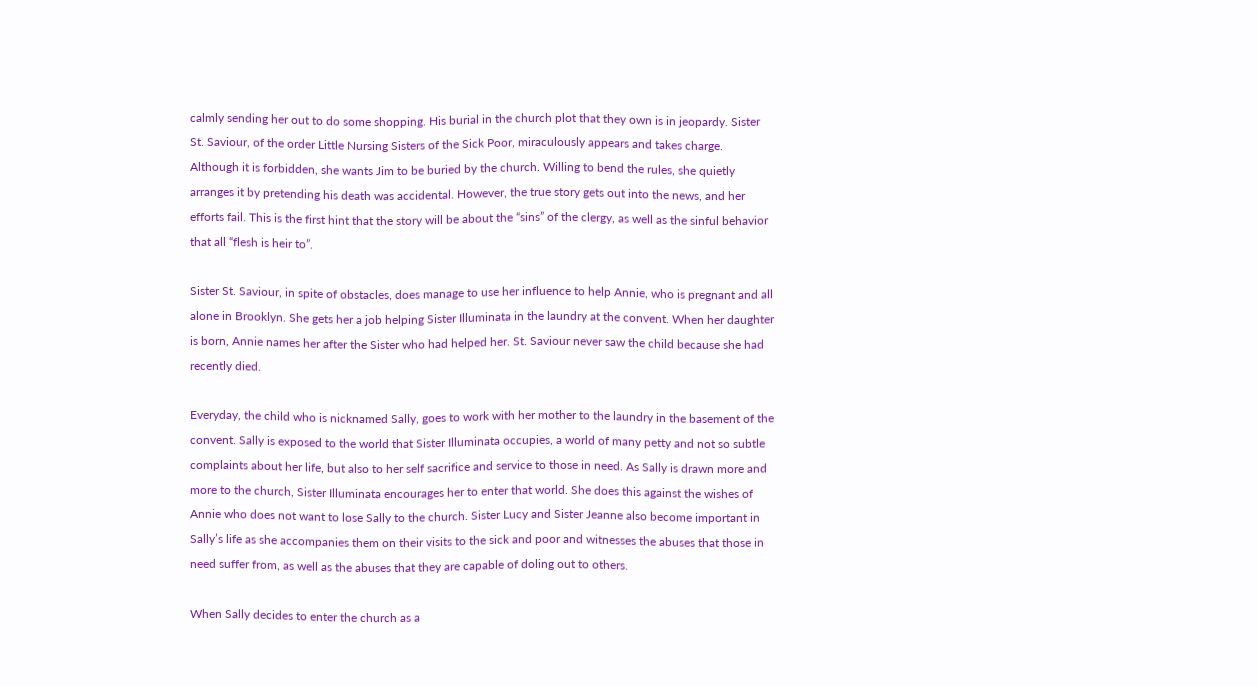calmly sending her out to do some shopping. His burial in the church plot that they own is in jeopardy. Sister St. Saviour, of the order Little Nursing Sisters of the Sick Poor, miraculously appears and takes charge. Although it is forbidden, she wants Jim to be buried by the church. Willing to bend the rules, she quietly arranges it by pretending his death was accidental. However, the true story gets out into the news, and her efforts fail. This is the first hint that the story will be about the “sins” of the clergy, as well as the sinful behavior that all “flesh is heir to”.

Sister St. Saviour, in spite of obstacles, does manage to use her influence to help Annie, who is pregnant and all alone in Brooklyn. She gets her a job helping Sister Illuminata in the laundry at the convent. When her daughter is born, Annie names her after the Sister who had helped her. St. Saviour never saw the child because she had recently died.

Everyday, the child who is nicknamed Sally, goes to work with her mother to the laundry in the basement of the convent. Sally is exposed to the world that Sister Illuminata occupies, a world of many petty and not so subtle complaints about her life, but also to her self sacrifice and service to those in need. As Sally is drawn more and more to the church, Sister Illuminata encourages her to enter that world. She does this against the wishes of Annie who does not want to lose Sally to the church. Sister Lucy and Sister Jeanne also become important in Sally’s life as she accompanies them on their visits to the sick and poor and witnesses the abuses that those in need suffer from, as well as the abuses that they are capable of doling out to others.

When Sally decides to enter the church as a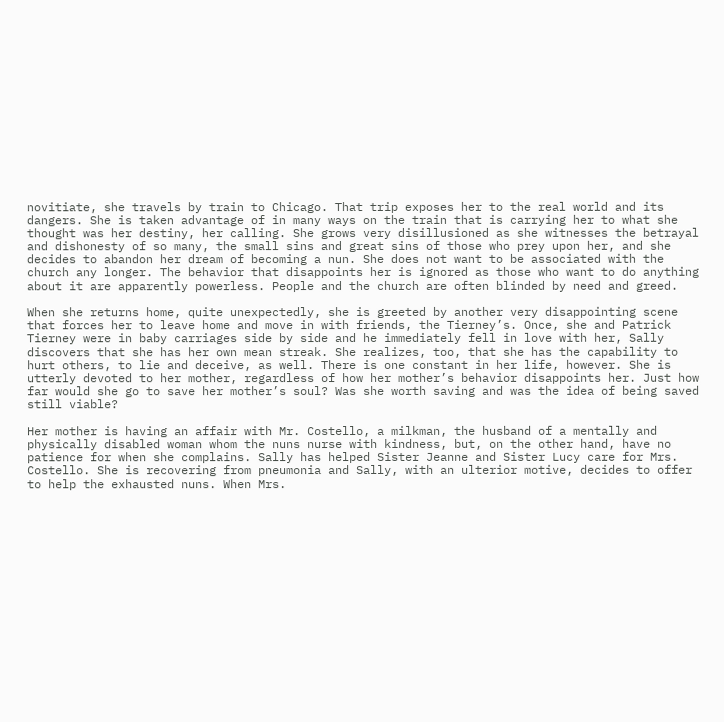novitiate, she travels by train to Chicago. That trip exposes her to the real world and its dangers. She is taken advantage of in many ways on the train that is carrying her to what she thought was her destiny, her calling. She grows very disillusioned as she witnesses the betrayal and dishonesty of so many, the small sins and great sins of those who prey upon her, and she decides to abandon her dream of becoming a nun. She does not want to be associated with the church any longer. The behavior that disappoints her is ignored as those who want to do anything about it are apparently powerless. People and the church are often blinded by need and greed.

When she returns home, quite unexpectedly, she is greeted by another very disappointing scene that forces her to leave home and move in with friends, the Tierney’s. Once, she and Patrick Tierney were in baby carriages side by side and he immediately fell in love with her, Sally discovers that she has her own mean streak. She realizes, too, that she has the capability to hurt others, to lie and deceive, as well. There is one constant in her life, however. She is utterly devoted to her mother, regardless of how her mother’s behavior disappoints her. Just how far would she go to save her mother’s soul? Was she worth saving and was the idea of being saved still viable?

Her mother is having an affair with Mr. Costello, a milkman, the husband of a mentally and physically disabled woman whom the nuns nurse with kindness, but, on the other hand, have no patience for when she complains. Sally has helped Sister Jeanne and Sister Lucy care for Mrs. Costello. She is recovering from pneumonia and Sally, with an ulterior motive, decides to offer to help the exhausted nuns. When Mrs.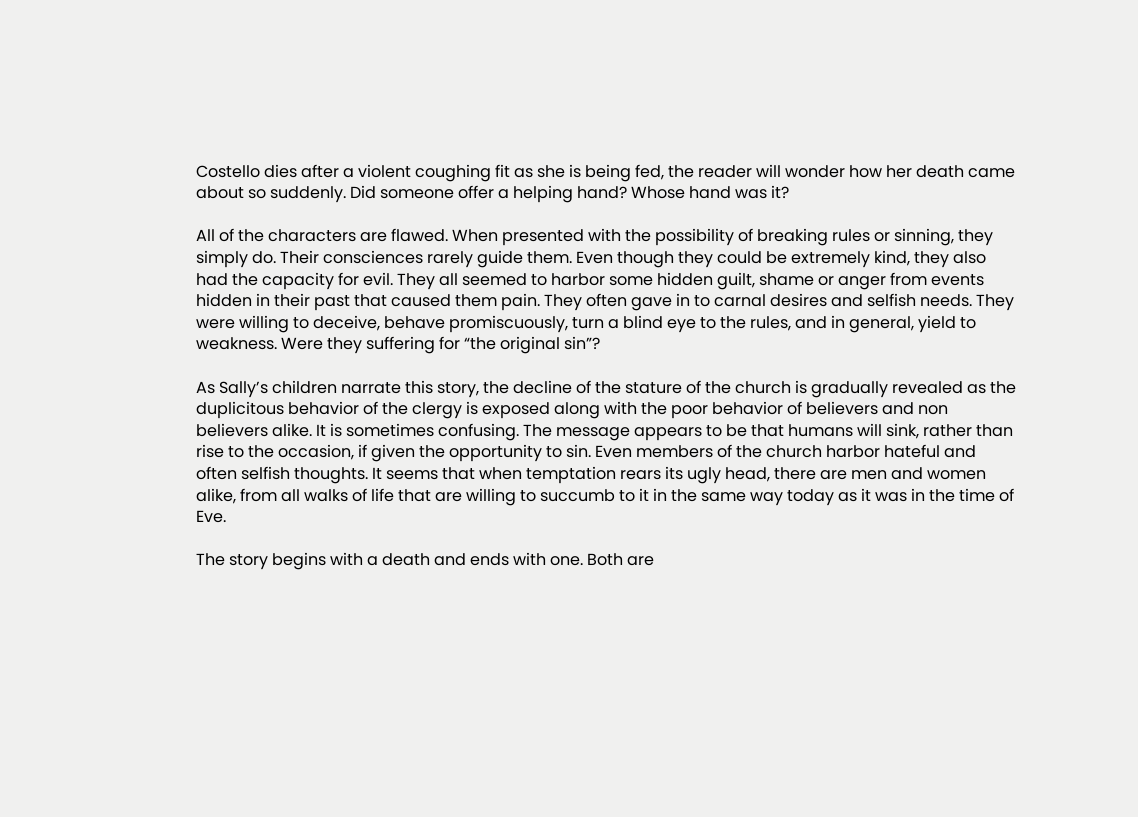Costello dies after a violent coughing fit as she is being fed, the reader will wonder how her death came about so suddenly. Did someone offer a helping hand? Whose hand was it?

All of the characters are flawed. When presented with the possibility of breaking rules or sinning, they simply do. Their consciences rarely guide them. Even though they could be extremely kind, they also had the capacity for evil. They all seemed to harbor some hidden guilt, shame or anger from events hidden in their past that caused them pain. They often gave in to carnal desires and selfish needs. They were willing to deceive, behave promiscuously, turn a blind eye to the rules, and in general, yield to weakness. Were they suffering for “the original sin”?

As Sally’s children narrate this story, the decline of the stature of the church is gradually revealed as the duplicitous behavior of the clergy is exposed along with the poor behavior of believers and non believers alike. It is sometimes confusing. The message appears to be that humans will sink, rather than rise to the occasion, if given the opportunity to sin. Even members of the church harbor hateful and often selfish thoughts. It seems that when temptation rears its ugly head, there are men and women alike, from all walks of life that are willing to succumb to it in the same way today as it was in the time of Eve.

The story begins with a death and ends with one. Both are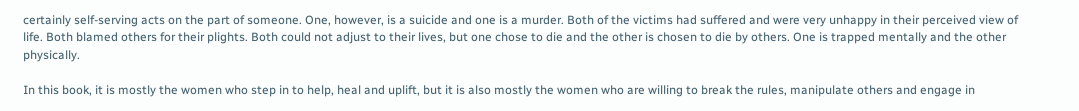certainly self-serving acts on the part of someone. One, however, is a suicide and one is a murder. Both of the victims had suffered and were very unhappy in their perceived view of life. Both blamed others for their plights. Both could not adjust to their lives, but one chose to die and the other is chosen to die by others. One is trapped mentally and the other physically.

In this book, it is mostly the women who step in to help, heal and uplift, but it is also mostly the women who are willing to break the rules, manipulate others and engage in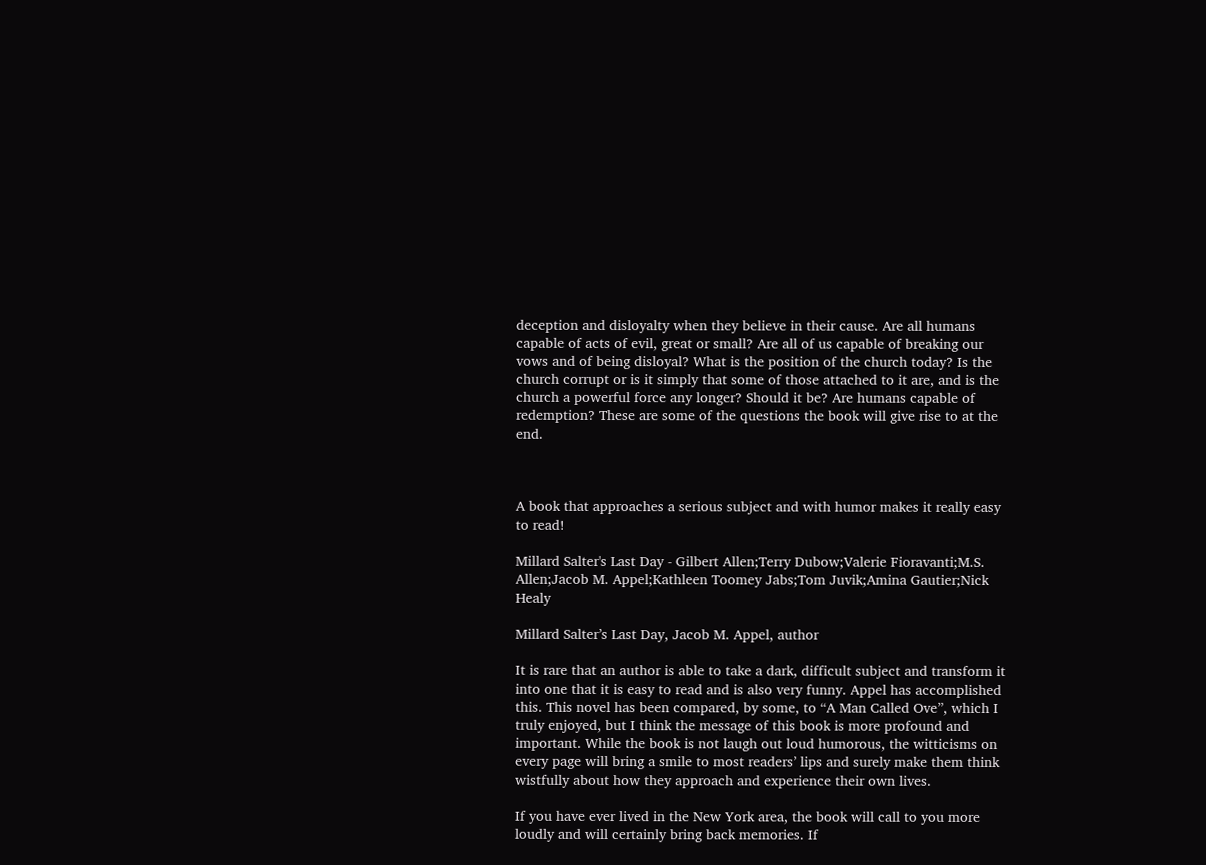deception and disloyalty when they believe in their cause. Are all humans capable of acts of evil, great or small? Are all of us capable of breaking our vows and of being disloyal? What is the position of the church today? Is the church corrupt or is it simply that some of those attached to it are, and is the church a powerful force any longer? Should it be? Are humans capable of redemption? These are some of the questions the book will give rise to at the end.



A book that approaches a serious subject and with humor makes it really easy to read!

Millard Salter's Last Day - Gilbert Allen;Terry Dubow;Valerie Fioravanti;M.S. Allen;Jacob M. Appel;Kathleen Toomey Jabs;Tom Juvik;Amina Gautier;Nick Healy

Millard Salter’s Last Day, Jacob M. Appel, author

It is rare that an author is able to take a dark, difficult subject and transform it into one that it is easy to read and is also very funny. Appel has accomplished this. This novel has been compared, by some, to “A Man Called Ove”, which I truly enjoyed, but I think the message of this book is more profound and important. While the book is not laugh out loud humorous, the witticisms on every page will bring a smile to most readers’ lips and surely make them think wistfully about how they approach and experience their own lives.

If you have ever lived in the New York area, the book will call to you more loudly and will certainly bring back memories. If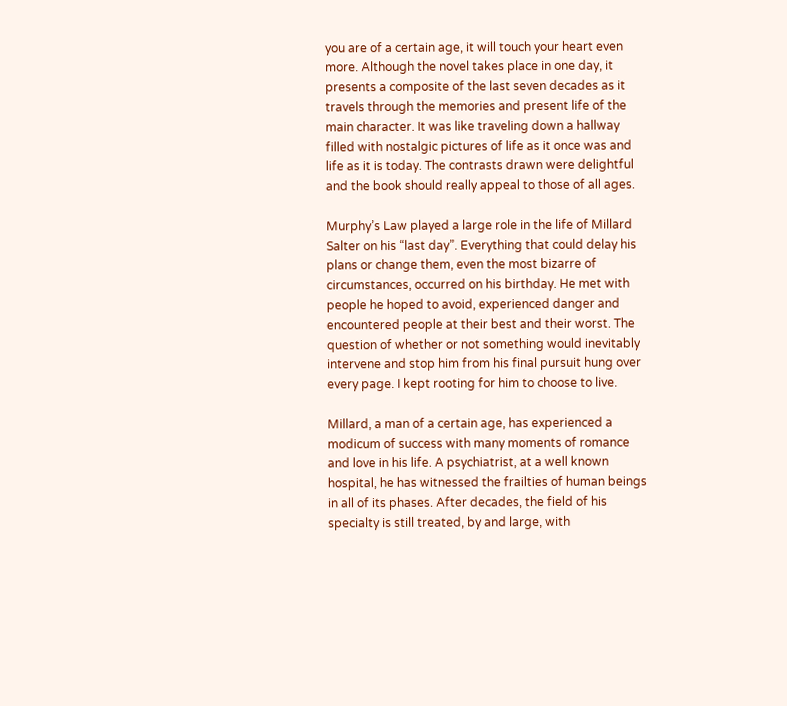you are of a certain age, it will touch your heart even more. Although the novel takes place in one day, it presents a composite of the last seven decades as it travels through the memories and present life of the main character. It was like traveling down a hallway filled with nostalgic pictures of life as it once was and life as it is today. The contrasts drawn were delightful and the book should really appeal to those of all ages.

Murphy’s Law played a large role in the life of Millard Salter on his “last day”. Everything that could delay his plans or change them, even the most bizarre of circumstances, occurred on his birthday. He met with people he hoped to avoid, experienced danger and encountered people at their best and their worst. The question of whether or not something would inevitably intervene and stop him from his final pursuit hung over every page. I kept rooting for him to choose to live.

Millard, a man of a certain age, has experienced a modicum of success with many moments of romance and love in his life. A psychiatrist, at a well known hospital, he has witnessed the frailties of human beings in all of its phases. After decades, the field of his specialty is still treated, by and large, with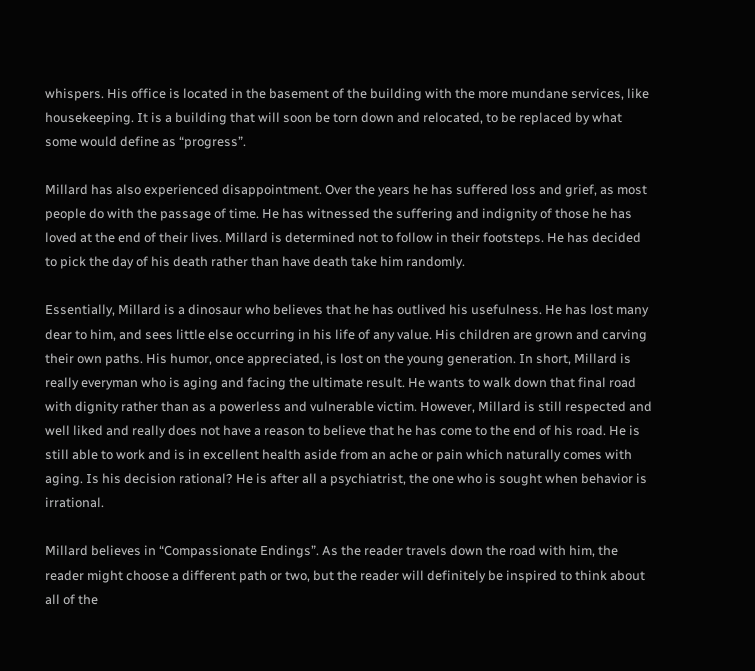whispers. His office is located in the basement of the building with the more mundane services, like housekeeping. It is a building that will soon be torn down and relocated, to be replaced by what some would define as “progress”.

Millard has also experienced disappointment. Over the years he has suffered loss and grief, as most people do with the passage of time. He has witnessed the suffering and indignity of those he has loved at the end of their lives. Millard is determined not to follow in their footsteps. He has decided to pick the day of his death rather than have death take him randomly.

Essentially, Millard is a dinosaur who believes that he has outlived his usefulness. He has lost many dear to him, and sees little else occurring in his life of any value. His children are grown and carving their own paths. His humor, once appreciated, is lost on the young generation. In short, Millard is really everyman who is aging and facing the ultimate result. He wants to walk down that final road with dignity rather than as a powerless and vulnerable victim. However, Millard is still respected and well liked and really does not have a reason to believe that he has come to the end of his road. He is still able to work and is in excellent health aside from an ache or pain which naturally comes with aging. Is his decision rational? He is after all a psychiatrist, the one who is sought when behavior is irrational.

Millard believes in “Compassionate Endings”. As the reader travels down the road with him, the reader might choose a different path or two, but the reader will definitely be inspired to think about all of the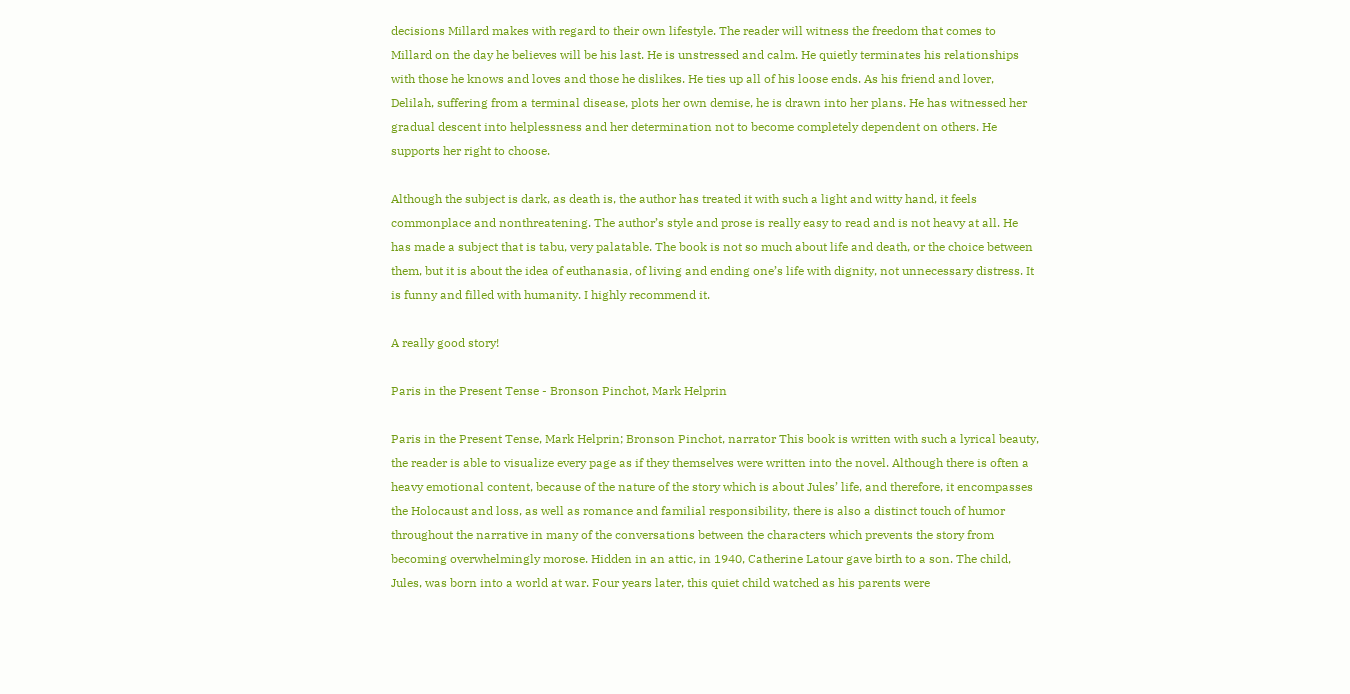decisions Millard makes with regard to their own lifestyle. The reader will witness the freedom that comes to Millard on the day he believes will be his last. He is unstressed and calm. He quietly terminates his relationships with those he knows and loves and those he dislikes. He ties up all of his loose ends. As his friend and lover, Delilah, suffering from a terminal disease, plots her own demise, he is drawn into her plans. He has witnessed her gradual descent into helplessness and her determination not to become completely dependent on others. He supports her right to choose.

Although the subject is dark, as death is, the author has treated it with such a light and witty hand, it feels commonplace and nonthreatening. The author’s style and prose is really easy to read and is not heavy at all. He has made a subject that is tabu, very palatable. The book is not so much about life and death, or the choice between them, but it is about the idea of euthanasia, of living and ending one’s life with dignity, not unnecessary distress. It is funny and filled with humanity. I highly recommend it.

A really good story!

Paris in the Present Tense - Bronson Pinchot, Mark Helprin

Paris in the Present Tense, Mark Helprin; Bronson Pinchot, narrator This book is written with such a lyrical beauty, the reader is able to visualize every page as if they themselves were written into the novel. Although there is often a heavy emotional content, because of the nature of the story which is about Jules’ life, and therefore, it encompasses the Holocaust and loss, as well as romance and familial responsibility, there is also a distinct touch of humor throughout the narrative in many of the conversations between the characters which prevents the story from becoming overwhelmingly morose. Hidden in an attic, in 1940, Catherine Latour gave birth to a son. The child, Jules, was born into a world at war. Four years later, this quiet child watched as his parents were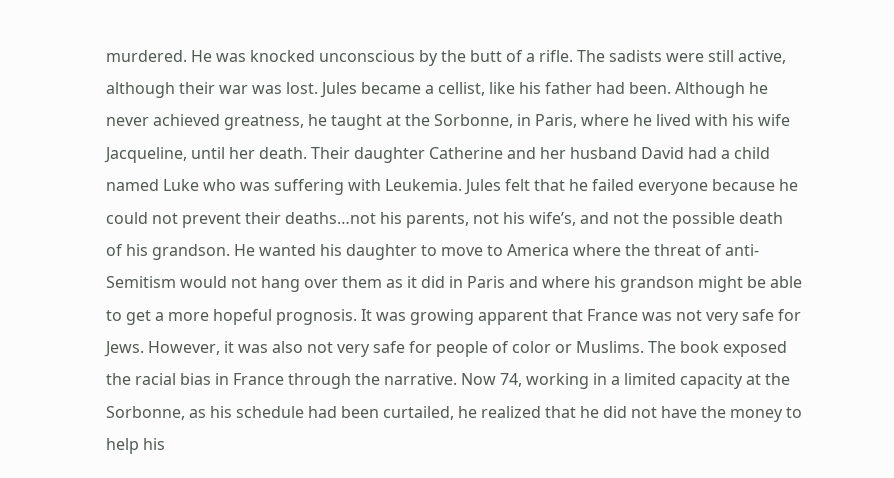murdered. He was knocked unconscious by the butt of a rifle. The sadists were still active, although their war was lost. Jules became a cellist, like his father had been. Although he never achieved greatness, he taught at the Sorbonne, in Paris, where he lived with his wife Jacqueline, until her death. Their daughter Catherine and her husband David had a child named Luke who was suffering with Leukemia. Jules felt that he failed everyone because he could not prevent their deaths…not his parents, not his wife’s, and not the possible death of his grandson. He wanted his daughter to move to America where the threat of anti-Semitism would not hang over them as it did in Paris and where his grandson might be able to get a more hopeful prognosis. It was growing apparent that France was not very safe for Jews. However, it was also not very safe for people of color or Muslims. The book exposed the racial bias in France through the narrative. Now 74, working in a limited capacity at the Sorbonne, as his schedule had been curtailed, he realized that he did not have the money to help his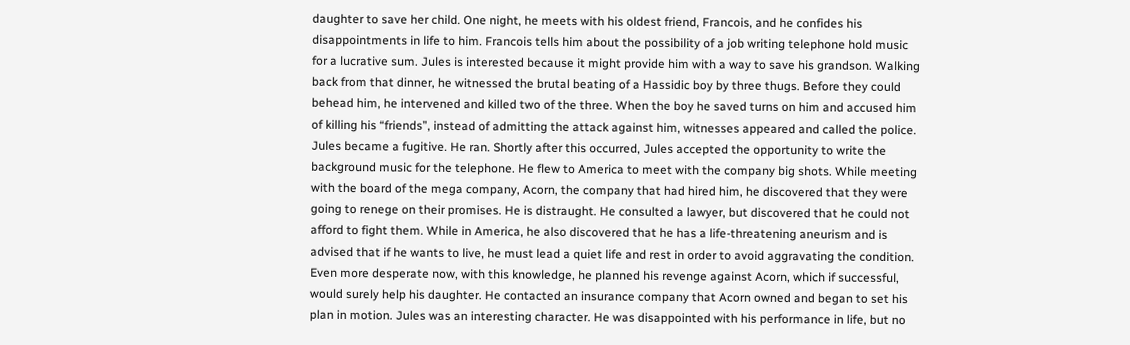daughter to save her child. One night, he meets with his oldest friend, Francois, and he confides his disappointments in life to him. Francois tells him about the possibility of a job writing telephone hold music for a lucrative sum. Jules is interested because it might provide him with a way to save his grandson. Walking back from that dinner, he witnessed the brutal beating of a Hassidic boy by three thugs. Before they could behead him, he intervened and killed two of the three. When the boy he saved turns on him and accused him of killing his “friends”, instead of admitting the attack against him, witnesses appeared and called the police. Jules became a fugitive. He ran. Shortly after this occurred, Jules accepted the opportunity to write the background music for the telephone. He flew to America to meet with the company big shots. While meeting with the board of the mega company, Acorn, the company that had hired him, he discovered that they were going to renege on their promises. He is distraught. He consulted a lawyer, but discovered that he could not afford to fight them. While in America, he also discovered that he has a life-threatening aneurism and is advised that if he wants to live, he must lead a quiet life and rest in order to avoid aggravating the condition. Even more desperate now, with this knowledge, he planned his revenge against Acorn, which if successful, would surely help his daughter. He contacted an insurance company that Acorn owned and began to set his plan in motion. Jules was an interesting character. He was disappointed with his performance in life, but no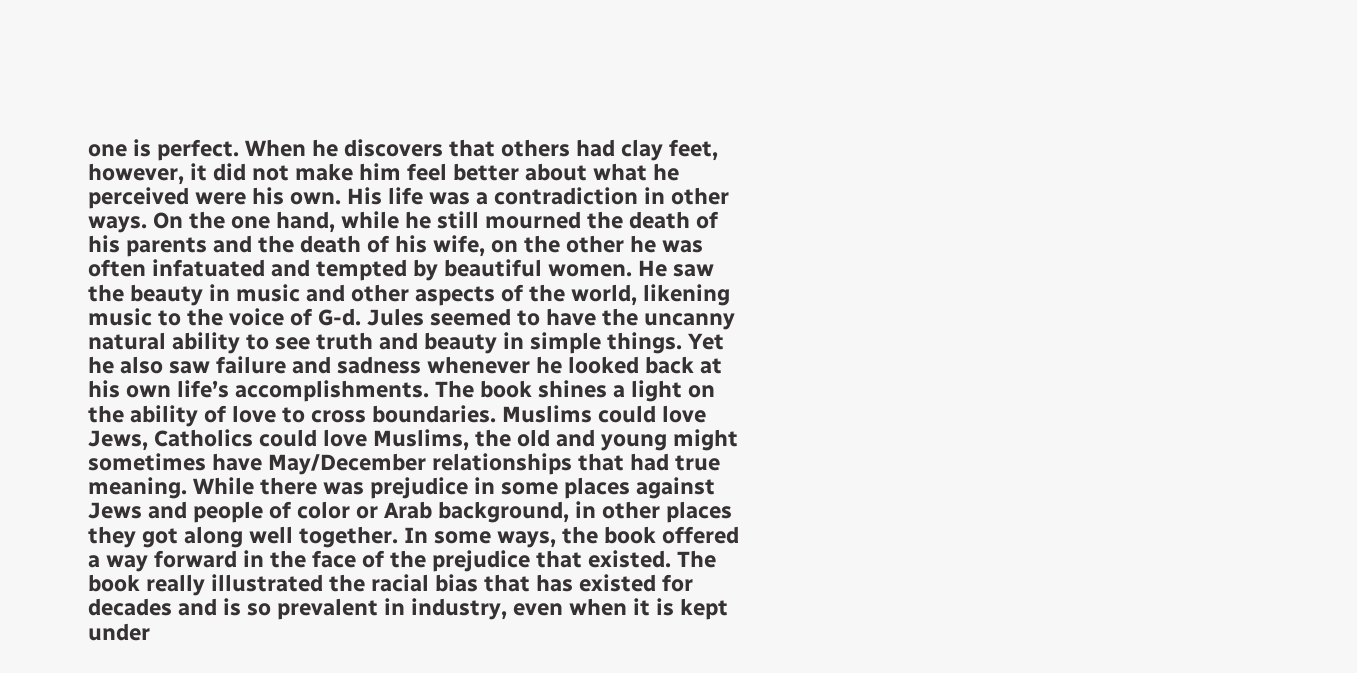one is perfect. When he discovers that others had clay feet, however, it did not make him feel better about what he perceived were his own. His life was a contradiction in other ways. On the one hand, while he still mourned the death of his parents and the death of his wife, on the other he was often infatuated and tempted by beautiful women. He saw the beauty in music and other aspects of the world, likening music to the voice of G-d. Jules seemed to have the uncanny natural ability to see truth and beauty in simple things. Yet he also saw failure and sadness whenever he looked back at his own life’s accomplishments. The book shines a light on the ability of love to cross boundaries. Muslims could love Jews, Catholics could love Muslims, the old and young might sometimes have May/December relationships that had true meaning. While there was prejudice in some places against Jews and people of color or Arab background, in other places they got along well together. In some ways, the book offered a way forward in the face of the prejudice that existed. The book really illustrated the racial bias that has existed for decades and is so prevalent in industry, even when it is kept under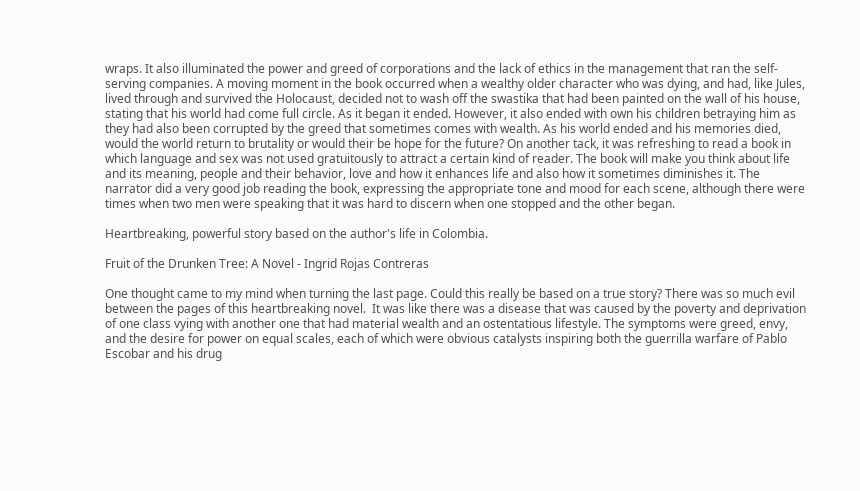wraps. It also illuminated the power and greed of corporations and the lack of ethics in the management that ran the self-serving companies. A moving moment in the book occurred when a wealthy older character who was dying, and had, like Jules, lived through and survived the Holocaust, decided not to wash off the swastika that had been painted on the wall of his house, stating that his world had come full circle. As it began it ended. However, it also ended with own his children betraying him as they had also been corrupted by the greed that sometimes comes with wealth. As his world ended and his memories died, would the world return to brutality or would their be hope for the future? On another tack, it was refreshing to read a book in which language and sex was not used gratuitously to attract a certain kind of reader. The book will make you think about life and its meaning, people and their behavior, love and how it enhances life and also how it sometimes diminishes it. The narrator did a very good job reading the book, expressing the appropriate tone and mood for each scene, although there were times when two men were speaking that it was hard to discern when one stopped and the other began.

Heartbreaking, powerful story based on the author's life in Colombia.

Fruit of the Drunken Tree: A Novel - Ingrid Rojas Contreras

One thought came to my mind when turning the last page. Could this really be based on a true story? There was so much evil between the pages of this heartbreaking novel.  It was like there was a disease that was caused by the poverty and deprivation of one class vying with another one that had material wealth and an ostentatious lifestyle. The symptoms were greed, envy, and the desire for power on equal scales, each of which were obvious catalysts inspiring both the guerrilla warfare of Pablo Escobar and his drug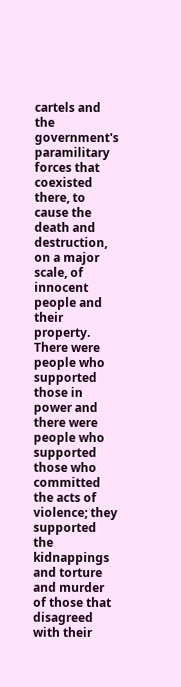cartels and the government's paramilitary forces that coexisted there, to cause the death and destruction, on a major scale, of innocent people and their property.
There were people who supported those in power and there were people who supported those who committed the acts of violence; they supported the kidnappings and torture and murder of those that disagreed with their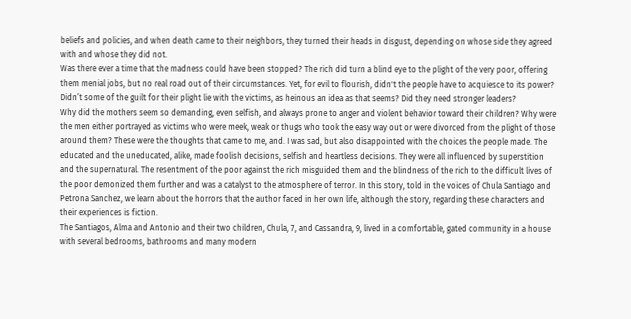beliefs and policies, and when death came to their neighbors, they turned their heads in disgust, depending on whose side they agreed with and whose they did not.
Was there ever a time that the madness could have been stopped? The rich did turn a blind eye to the plight of the very poor, offering them menial jobs, but no real road out of their circumstances. Yet, for evil to flourish, didn't the people have to acquiesce to its power? Didn’t some of the guilt for their plight lie with the victims, as heinous an idea as that seems? Did they need stronger leaders?
Why did the mothers seem so demanding, even selfish, and always prone to anger and violent behavior toward their children? Why were the men either portrayed as victims who were meek, weak or thugs who took the easy way out or were divorced from the plight of those around them? These were the thoughts that came to me, and. I was sad, but also disappointed with the choices the people made. The educated and the uneducated, alike, made foolish decisions, selfish and heartless decisions. They were all influenced by superstition and the supernatural. The resentment of the poor against the rich misguided them and the blindness of the rich to the difficult lives of the poor demonized them further and was a catalyst to the atmosphere of terror. In this story, told in the voices of Chula Santiago and Petrona Sanchez, we learn about the horrors that the author faced in her own life, although the story, regarding these characters and their experiences is fiction.
The Santiagos, Alma and Antonio and their two children, Chula, 7, and Cassandra, 9, lived in a comfortable, gated community in a house with several bedrooms, bathrooms and many modern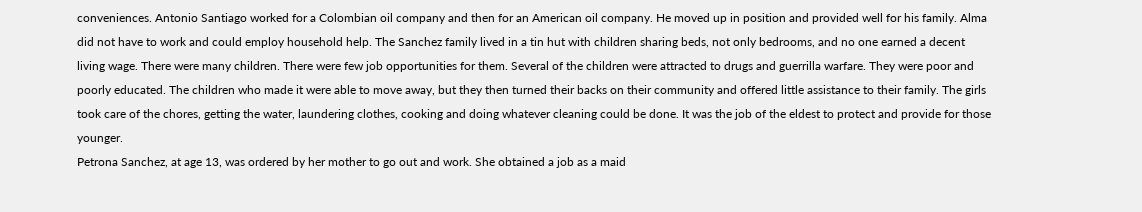conveniences. Antonio Santiago worked for a Colombian oil company and then for an American oil company. He moved up in position and provided well for his family. Alma did not have to work and could employ household help. The Sanchez family lived in a tin hut with children sharing beds, not only bedrooms, and no one earned a decent living wage. There were many children. There were few job opportunities for them. Several of the children were attracted to drugs and guerrilla warfare. They were poor and poorly educated. The children who made it were able to move away, but they then turned their backs on their community and offered little assistance to their family. The girls took care of the chores, getting the water, laundering clothes, cooking and doing whatever cleaning could be done. It was the job of the eldest to protect and provide for those younger.
Petrona Sanchez, at age 13, was ordered by her mother to go out and work. She obtained a job as a maid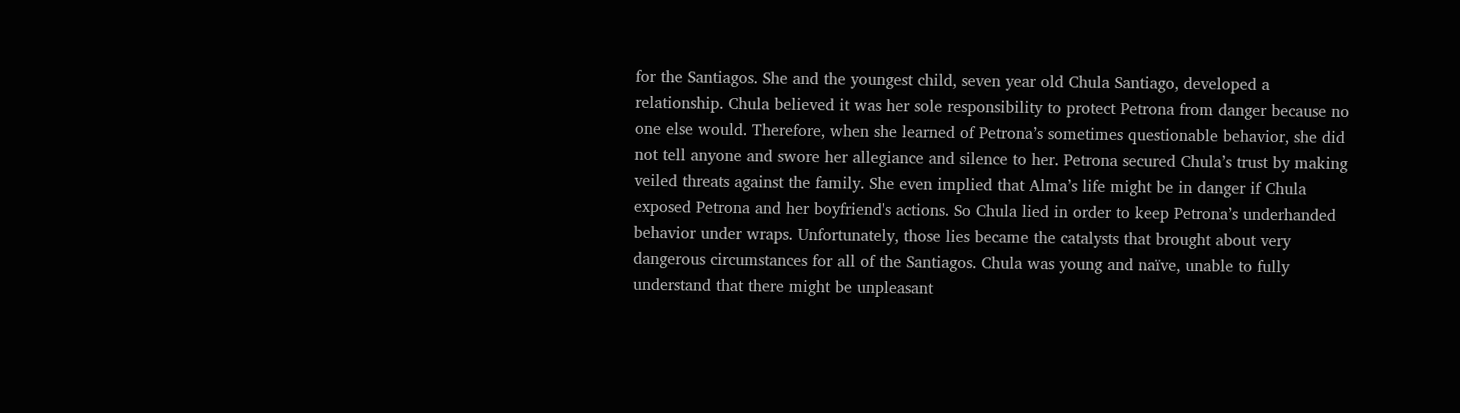for the Santiagos. She and the youngest child, seven year old Chula Santiago, developed a relationship. Chula believed it was her sole responsibility to protect Petrona from danger because no one else would. Therefore, when she learned of Petrona’s sometimes questionable behavior, she did not tell anyone and swore her allegiance and silence to her. Petrona secured Chula’s trust by making veiled threats against the family. She even implied that Alma’s life might be in danger if Chula exposed Petrona and her boyfriend's actions. So Chula lied in order to keep Petrona’s underhanded behavior under wraps. Unfortunately, those lies became the catalysts that brought about very dangerous circumstances for all of the Santiagos. Chula was young and naïve, unable to fully understand that there might be unpleasant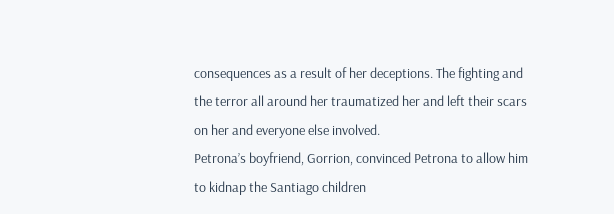consequences as a result of her deceptions. The fighting and the terror all around her traumatized her and left their scars on her and everyone else involved.
Petrona’s boyfriend, Gorrion, convinced Petrona to allow him to kidnap the Santiago children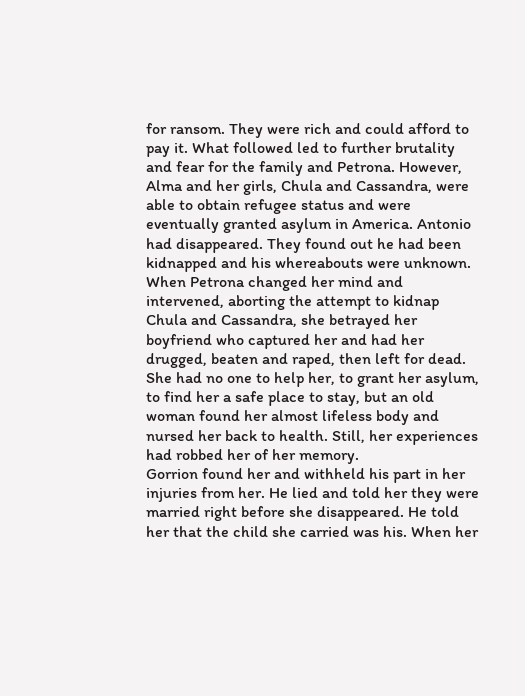for ransom. They were rich and could afford to pay it. What followed led to further brutality and fear for the family and Petrona. However, Alma and her girls, Chula and Cassandra, were able to obtain refugee status and were eventually granted asylum in America. Antonio had disappeared. They found out he had been kidnapped and his whereabouts were unknown. When Petrona changed her mind and intervened, aborting the attempt to kidnap Chula and Cassandra, she betrayed her boyfriend who captured her and had her drugged, beaten and raped, then left for dead. She had no one to help her, to grant her asylum, to find her a safe place to stay, but an old woman found her almost lifeless body and nursed her back to health. Still, her experiences had robbed her of her memory.
Gorrion found her and withheld his part in her injuries from her. He lied and told her they were married right before she disappeared. He told her that the child she carried was his. When her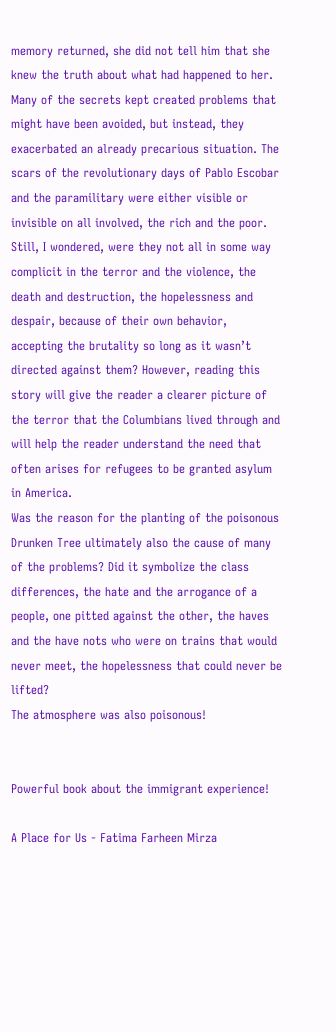memory returned, she did not tell him that she knew the truth about what had happened to her. Many of the secrets kept created problems that might have been avoided, but instead, they exacerbated an already precarious situation. The scars of the revolutionary days of Pablo Escobar and the paramilitary were either visible or invisible on all involved, the rich and the poor. Still, I wondered, were they not all in some way complicit in the terror and the violence, the death and destruction, the hopelessness and despair, because of their own behavior, accepting the brutality so long as it wasn’t directed against them? However, reading this story will give the reader a clearer picture of the terror that the Columbians lived through and will help the reader understand the need that often arises for refugees to be granted asylum in America.
Was the reason for the planting of the poisonous Drunken Tree ultimately also the cause of many of the problems? Did it symbolize the class differences, the hate and the arrogance of a people, one pitted against the other, the haves and the have nots who were on trains that would never meet, the hopelessness that could never be lifted?
The atmosphere was also poisonous!


Powerful book about the immigrant experience!

A Place for Us - Fatima Farheen Mirza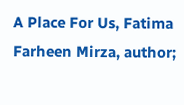A Place For Us, Fatima Farheen Mirza, author;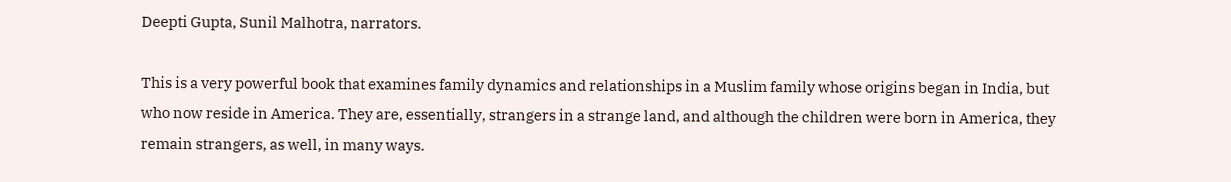Deepti Gupta, Sunil Malhotra, narrators.

This is a very powerful book that examines family dynamics and relationships in a Muslim family whose origins began in India, but who now reside in America. They are, essentially, strangers in a strange land, and although the children were born in America, they remain strangers, as well, in many ways.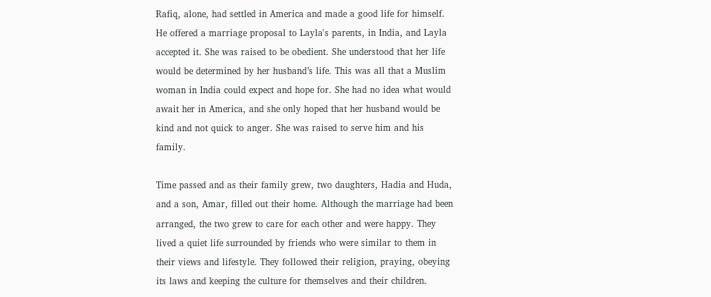Rafiq, alone, had settled in America and made a good life for himself. He offered a marriage proposal to Layla's parents, in India, and Layla accepted it. She was raised to be obedient. She understood that her life would be determined by her husband’s life. This was all that a Muslim woman in India could expect and hope for. She had no idea what would await her in America, and she only hoped that her husband would be kind and not quick to anger. She was raised to serve him and his family.

Time passed and as their family grew, two daughters, Hadia and Huda, and a son, Amar, filled out their home. Although the marriage had been arranged, the two grew to care for each other and were happy. They lived a quiet life surrounded by friends who were similar to them in their views and lifestyle. They followed their religion, praying, obeying its laws and keeping the culture for themselves and their children.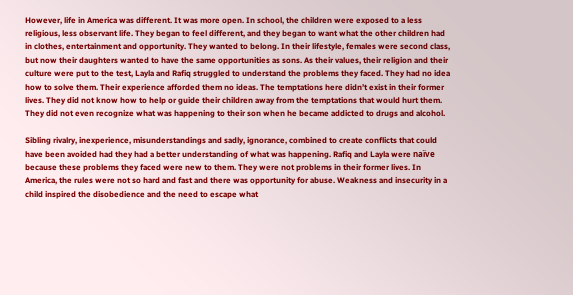However, life in America was different. It was more open. In school, the children were exposed to a less religious, less observant life. They began to feel different, and they began to want what the other children had in clothes, entertainment and opportunity. They wanted to belong. In their lifestyle, females were second class, but now their daughters wanted to have the same opportunities as sons. As their values, their religion and their culture were put to the test, Layla and Rafiq struggled to understand the problems they faced. They had no idea how to solve them. Their experience afforded them no ideas. The temptations here didn’t exist in their former lives. They did not know how to help or guide their children away from the temptations that would hurt them. They did not even recognize what was happening to their son when he became addicted to drugs and alcohol.

Sibling rivalry, inexperience, misunderstandings and sadly, ignorance, combined to create conflicts that could have been avoided had they had a better understanding of what was happening. Rafiq and Layla were naïve because these problems they faced were new to them. They were not problems in their former lives. In America, the rules were not so hard and fast and there was opportunity for abuse. Weakness and insecurity in a child inspired the disobedience and the need to escape what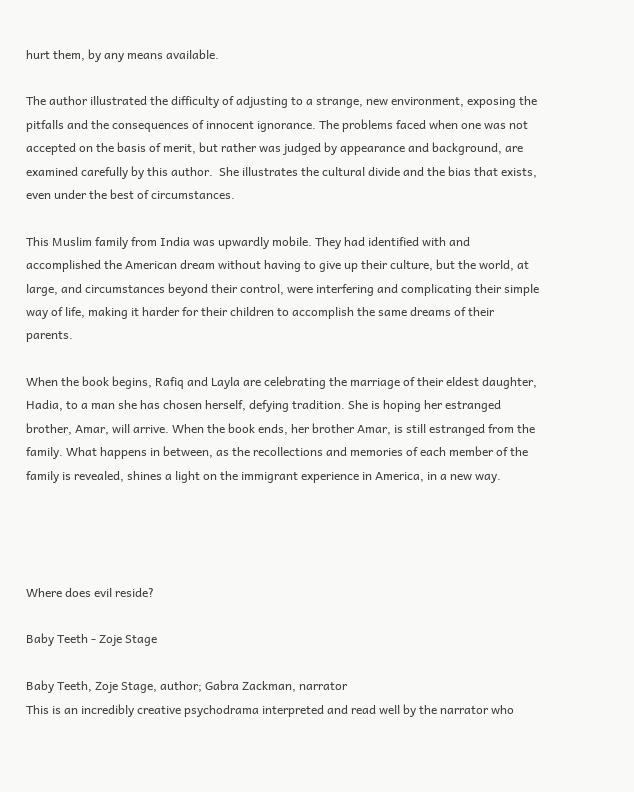hurt them, by any means available.

The author illustrated the difficulty of adjusting to a strange, new environment, exposing the pitfalls and the consequences of innocent ignorance. The problems faced when one was not accepted on the basis of merit, but rather was judged by appearance and background, are examined carefully by this author.  She illustrates the cultural divide and the bias that exists, even under the best of circumstances.

This Muslim family from India was upwardly mobile. They had identified with and accomplished the American dream without having to give up their culture, but the world, at large, and circumstances beyond their control, were interfering and complicating their simple way of life, making it harder for their children to accomplish the same dreams of their parents.

When the book begins, Rafiq and Layla are celebrating the marriage of their eldest daughter, Hadia, to a man she has chosen herself, defying tradition. She is hoping her estranged brother, Amar, will arrive. When the book ends, her brother Amar, is still estranged from the family. What happens in between, as the recollections and memories of each member of the family is revealed, shines a light on the immigrant experience in America, in a new way.




Where does evil reside?

Baby Teeth - Zoje Stage

Baby Teeth, Zoje Stage, author; Gabra Zackman, narrator
This is an incredibly creative psychodrama interpreted and read well by the narrator who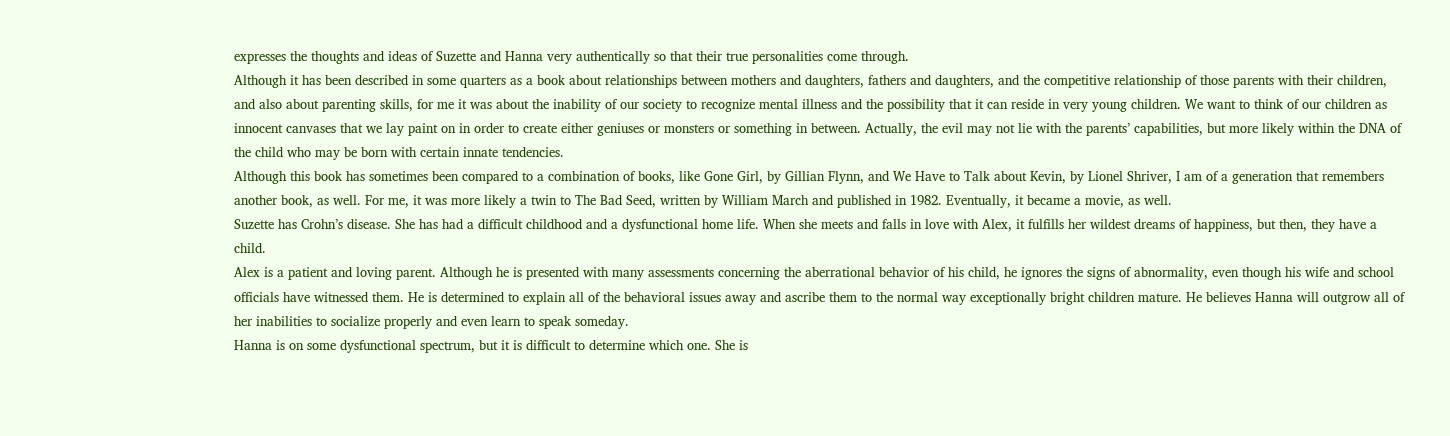expresses the thoughts and ideas of Suzette and Hanna very authentically so that their true personalities come through.
Although it has been described in some quarters as a book about relationships between mothers and daughters, fathers and daughters, and the competitive relationship of those parents with their children, and also about parenting skills, for me it was about the inability of our society to recognize mental illness and the possibility that it can reside in very young children. We want to think of our children as innocent canvases that we lay paint on in order to create either geniuses or monsters or something in between. Actually, the evil may not lie with the parents’ capabilities, but more likely within the DNA of the child who may be born with certain innate tendencies.
Although this book has sometimes been compared to a combination of books, like Gone Girl, by Gillian Flynn, and We Have to Talk about Kevin, by Lionel Shriver, I am of a generation that remembers another book, as well. For me, it was more likely a twin to The Bad Seed, written by William March and published in 1982. Eventually, it became a movie, as well.
Suzette has Crohn’s disease. She has had a difficult childhood and a dysfunctional home life. When she meets and falls in love with Alex, it fulfills her wildest dreams of happiness, but then, they have a child.
Alex is a patient and loving parent. Although he is presented with many assessments concerning the aberrational behavior of his child, he ignores the signs of abnormality, even though his wife and school officials have witnessed them. He is determined to explain all of the behavioral issues away and ascribe them to the normal way exceptionally bright children mature. He believes Hanna will outgrow all of her inabilities to socialize properly and even learn to speak someday.
Hanna is on some dysfunctional spectrum, but it is difficult to determine which one. She is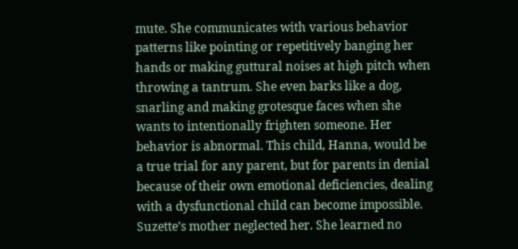mute. She communicates with various behavior patterns like pointing or repetitively banging her hands or making guttural noises at high pitch when throwing a tantrum. She even barks like a dog, snarling and making grotesque faces when she wants to intentionally frighten someone. Her behavior is abnormal. This child, Hanna, would be a true trial for any parent, but for parents in denial because of their own emotional deficiencies, dealing with a dysfunctional child can become impossible.
Suzette’s mother neglected her. She learned no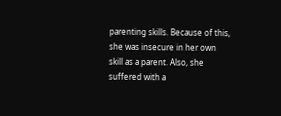parenting skills. Because of this, she was insecure in her own skill as a parent. Also, she suffered with a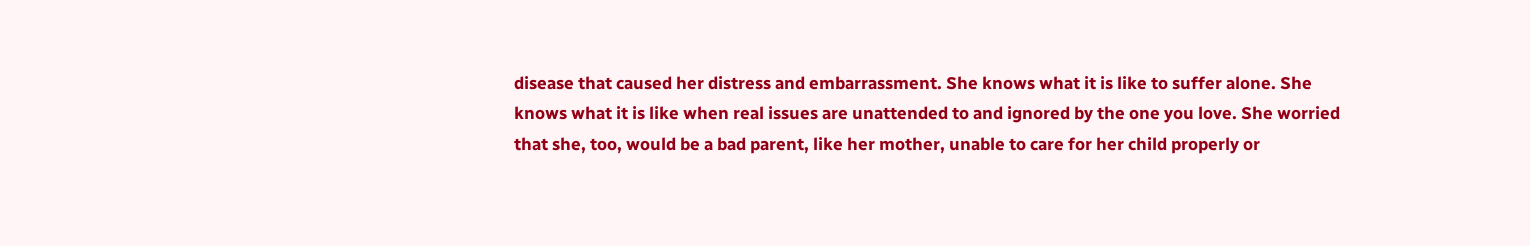disease that caused her distress and embarrassment. She knows what it is like to suffer alone. She knows what it is like when real issues are unattended to and ignored by the one you love. She worried that she, too, would be a bad parent, like her mother, unable to care for her child properly or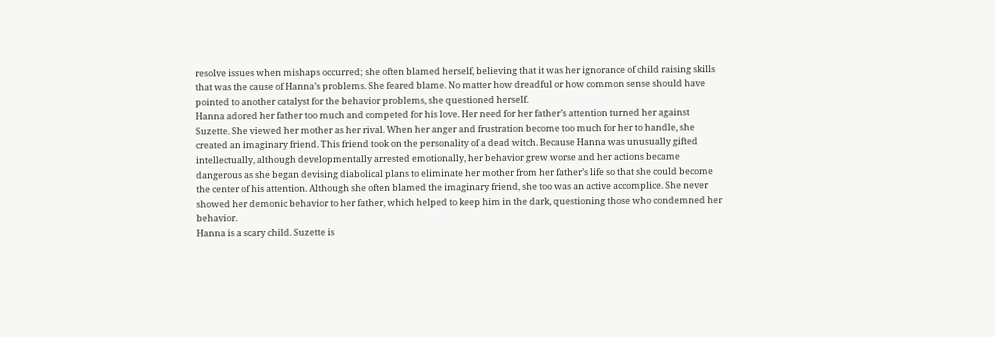resolve issues when mishaps occurred; she often blamed herself, believing that it was her ignorance of child raising skills that was the cause of Hanna’s problems. She feared blame. No matter how dreadful or how common sense should have pointed to another catalyst for the behavior problems, she questioned herself.
Hanna adored her father too much and competed for his love. Her need for her father’s attention turned her against Suzette. She viewed her mother as her rival. When her anger and frustration become too much for her to handle, she created an imaginary friend. This friend took on the personality of a dead witch. Because Hanna was unusually gifted intellectually, although developmentally arrested emotionally, her behavior grew worse and her actions became dangerous as she began devising diabolical plans to eliminate her mother from her father’s life so that she could become the center of his attention. Although she often blamed the imaginary friend, she too was an active accomplice. She never showed her demonic behavior to her father, which helped to keep him in the dark, questioning those who condemned her behavior.
Hanna is a scary child. Suzette is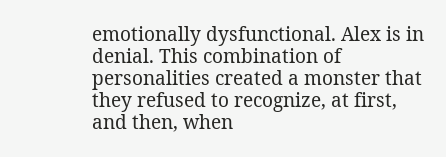emotionally dysfunctional. Alex is in denial. This combination of personalities created a monster that they refused to recognize, at first, and then, when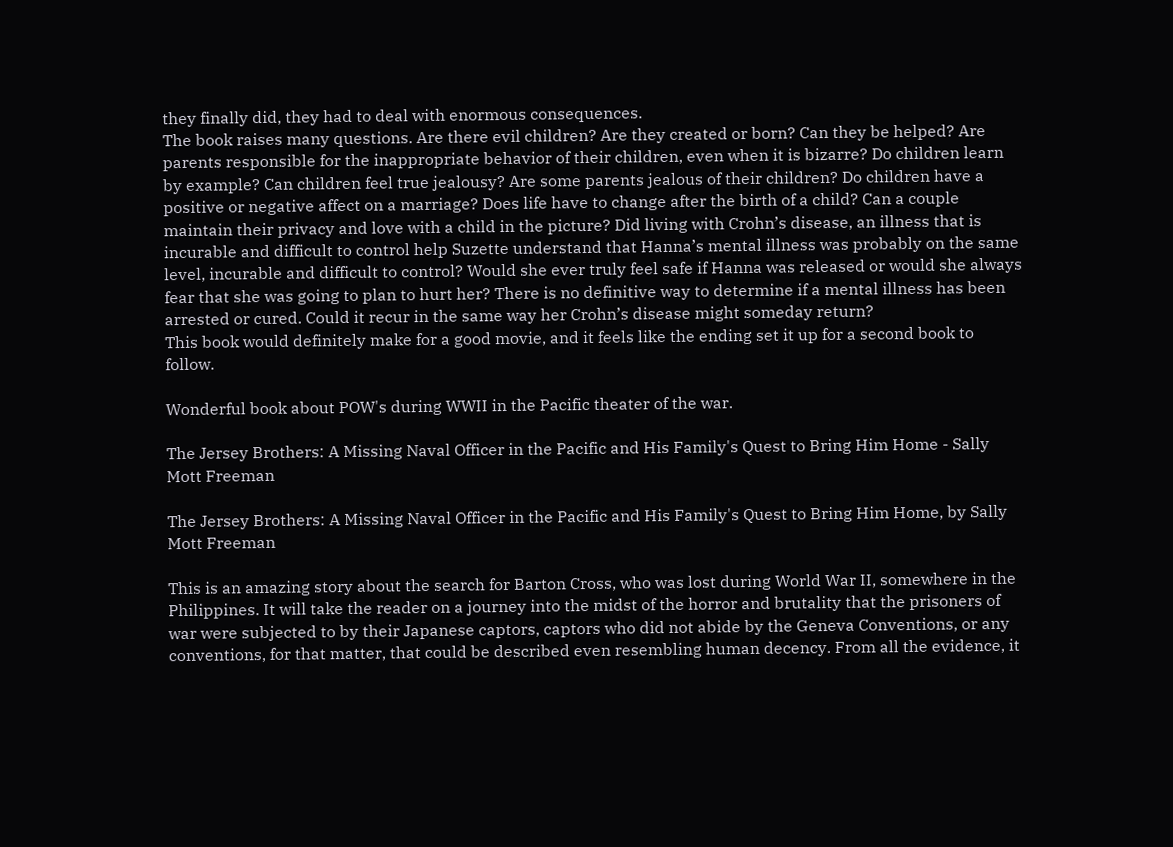they finally did, they had to deal with enormous consequences.
The book raises many questions. Are there evil children? Are they created or born? Can they be helped? Are parents responsible for the inappropriate behavior of their children, even when it is bizarre? Do children learn by example? Can children feel true jealousy? Are some parents jealous of their children? Do children have a positive or negative affect on a marriage? Does life have to change after the birth of a child? Can a couple maintain their privacy and love with a child in the picture? Did living with Crohn’s disease, an illness that is incurable and difficult to control help Suzette understand that Hanna’s mental illness was probably on the same level, incurable and difficult to control? Would she ever truly feel safe if Hanna was released or would she always fear that she was going to plan to hurt her? There is no definitive way to determine if a mental illness has been arrested or cured. Could it recur in the same way her Crohn’s disease might someday return?
This book would definitely make for a good movie, and it feels like the ending set it up for a second book to follow.

Wonderful book about POW's during WWII in the Pacific theater of the war.

The Jersey Brothers: A Missing Naval Officer in the Pacific and His Family's Quest to Bring Him Home - Sally Mott Freeman

The Jersey Brothers: A Missing Naval Officer in the Pacific and His Family's Quest to Bring Him Home, by Sally Mott Freeman

This is an amazing story about the search for Barton Cross, who was lost during World War II, somewhere in the Philippines. It will take the reader on a journey into the midst of the horror and brutality that the prisoners of war were subjected to by their Japanese captors, captors who did not abide by the Geneva Conventions, or any conventions, for that matter, that could be described even resembling human decency. From all the evidence, it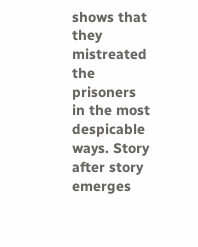shows that they mistreated the prisoners in the most despicable ways. Story after story emerges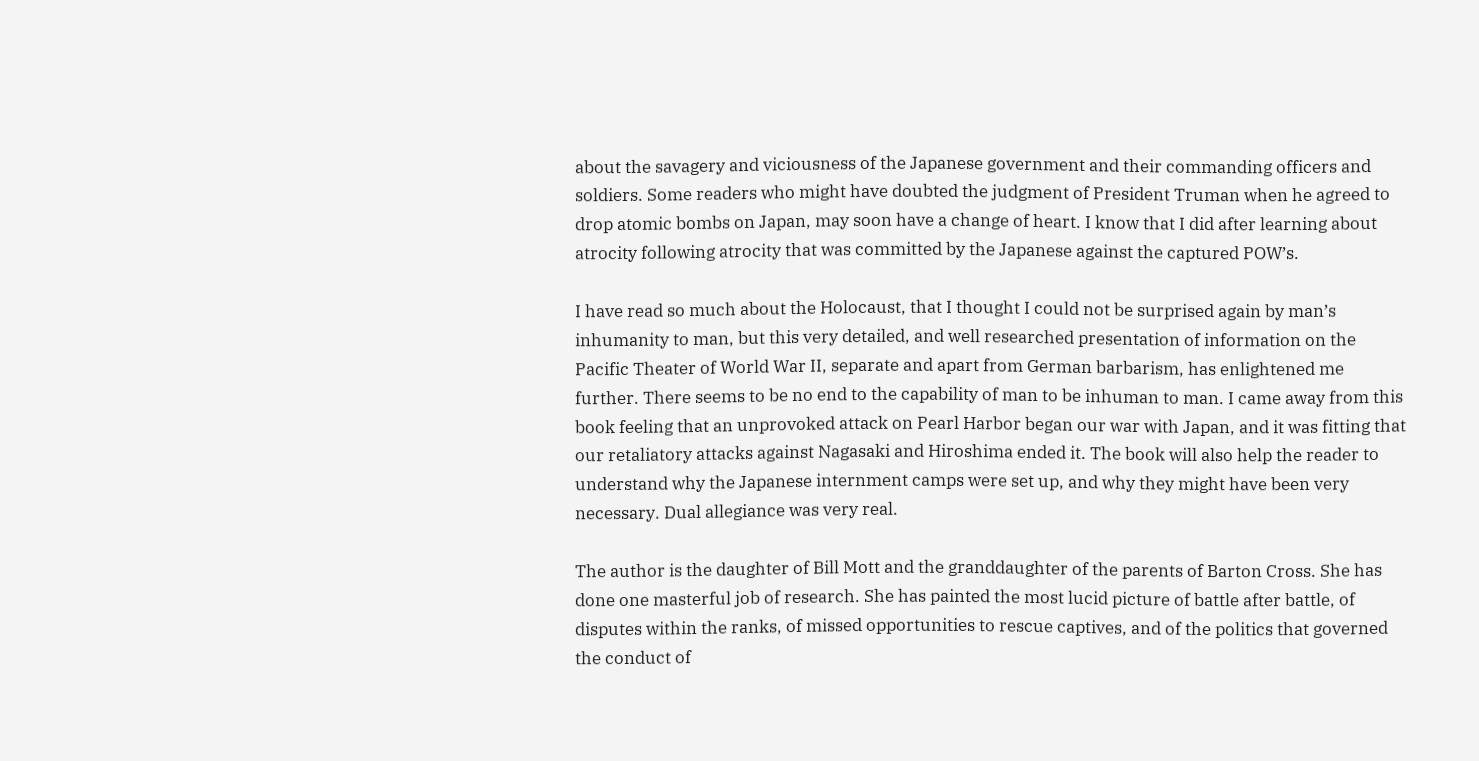about the savagery and viciousness of the Japanese government and their commanding officers and soldiers. Some readers who might have doubted the judgment of President Truman when he agreed to drop atomic bombs on Japan, may soon have a change of heart. I know that I did after learning about atrocity following atrocity that was committed by the Japanese against the captured POW’s.

I have read so much about the Holocaust, that I thought I could not be surprised again by man’s inhumanity to man, but this very detailed, and well researched presentation of information on the Pacific Theater of World War II, separate and apart from German barbarism, has enlightened me further. There seems to be no end to the capability of man to be inhuman to man. I came away from this book feeling that an unprovoked attack on Pearl Harbor began our war with Japan, and it was fitting that our retaliatory attacks against Nagasaki and Hiroshima ended it. The book will also help the reader to understand why the Japanese internment camps were set up, and why they might have been very necessary. Dual allegiance was very real.

The author is the daughter of Bill Mott and the granddaughter of the parents of Barton Cross. She has done one masterful job of research. She has painted the most lucid picture of battle after battle, of disputes within the ranks, of missed opportunities to rescue captives, and of the politics that governed the conduct of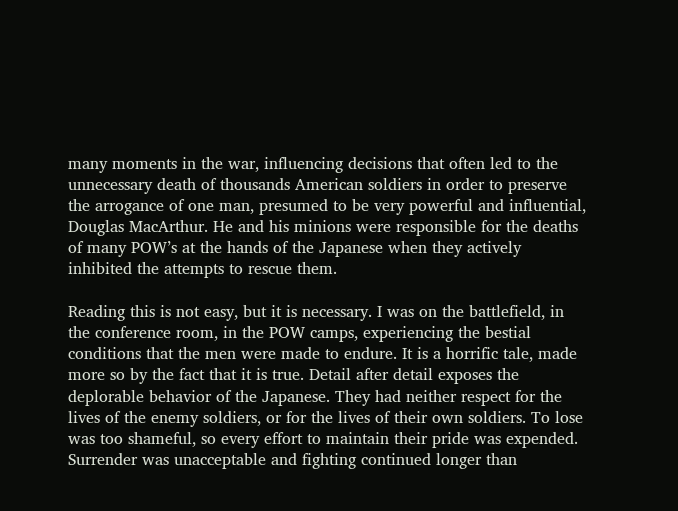many moments in the war, influencing decisions that often led to the unnecessary death of thousands American soldiers in order to preserve the arrogance of one man, presumed to be very powerful and influential, Douglas MacArthur. He and his minions were responsible for the deaths of many POW’s at the hands of the Japanese when they actively inhibited the attempts to rescue them.

Reading this is not easy, but it is necessary. I was on the battlefield, in the conference room, in the POW camps, experiencing the bestial conditions that the men were made to endure. It is a horrific tale, made more so by the fact that it is true. Detail after detail exposes the deplorable behavior of the Japanese. They had neither respect for the lives of the enemy soldiers, or for the lives of their own soldiers. To lose was too shameful, so every effort to maintain their pride was expended. Surrender was unacceptable and fighting continued longer than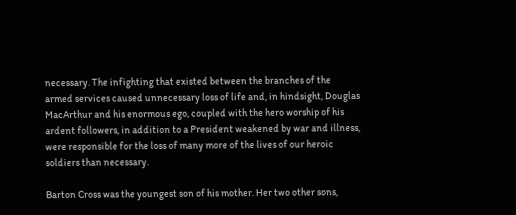necessary. The infighting that existed between the branches of the armed services caused unnecessary loss of life and, in hindsight, Douglas MacArthur and his enormous ego, coupled with the hero worship of his ardent followers, in addition to a President weakened by war and illness, were responsible for the loss of many more of the lives of our heroic soldiers than necessary.

Barton Cross was the youngest son of his mother. Her two other sons,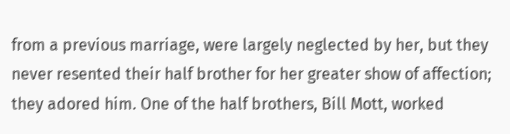from a previous marriage, were largely neglected by her, but they never resented their half brother for her greater show of affection; they adored him. One of the half brothers, Bill Mott, worked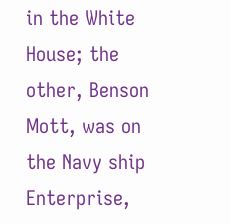in the White House; the other, Benson Mott, was on the Navy ship Enterprise,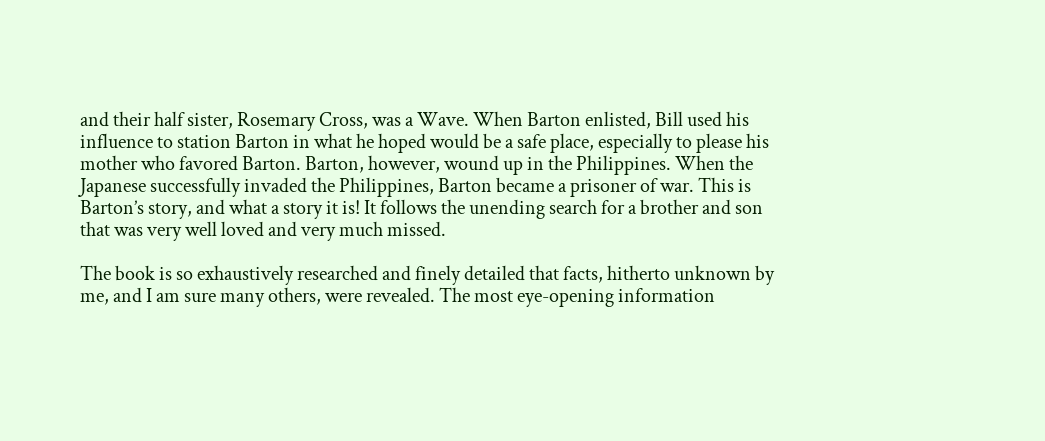and their half sister, Rosemary Cross, was a Wave. When Barton enlisted, Bill used his influence to station Barton in what he hoped would be a safe place, especially to please his mother who favored Barton. Barton, however, wound up in the Philippines. When the Japanese successfully invaded the Philippines, Barton became a prisoner of war. This is Barton’s story, and what a story it is! It follows the unending search for a brother and son that was very well loved and very much missed.

The book is so exhaustively researched and finely detailed that facts, hitherto unknown by me, and I am sure many others, were revealed. The most eye-opening information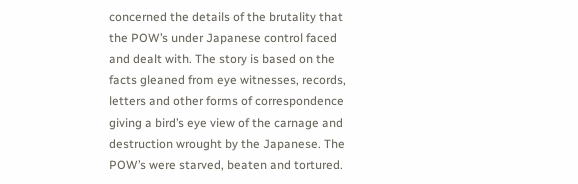concerned the details of the brutality that the POW’s under Japanese control faced and dealt with. The story is based on the facts gleaned from eye witnesses, records, letters and other forms of correspondence giving a bird’s eye view of the carnage and destruction wrought by the Japanese. The POW’s were starved, beaten and tortured.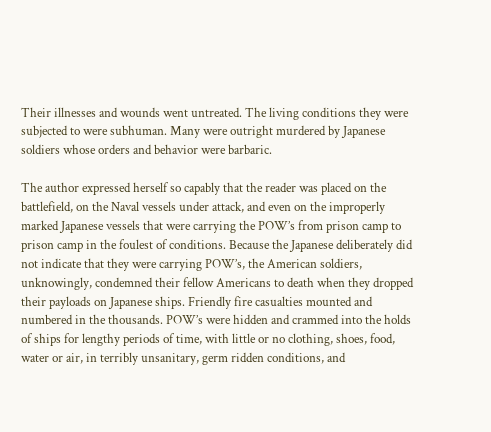Their illnesses and wounds went untreated. The living conditions they were subjected to were subhuman. Many were outright murdered by Japanese soldiers whose orders and behavior were barbaric.

The author expressed herself so capably that the reader was placed on the battlefield, on the Naval vessels under attack, and even on the improperly marked Japanese vessels that were carrying the POW’s from prison camp to prison camp in the foulest of conditions. Because the Japanese deliberately did not indicate that they were carrying POW’s, the American soldiers, unknowingly, condemned their fellow Americans to death when they dropped their payloads on Japanese ships. Friendly fire casualties mounted and numbered in the thousands. POW’s were hidden and crammed into the holds of ships for lengthy periods of time, with little or no clothing, shoes, food, water or air, in terribly unsanitary, germ ridden conditions, and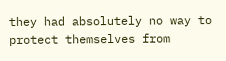they had absolutely no way to protect themselves from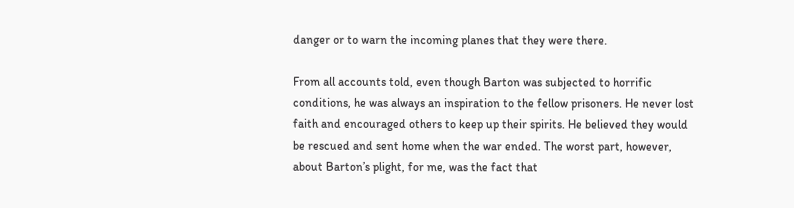danger or to warn the incoming planes that they were there.

From all accounts told, even though Barton was subjected to horrific conditions, he was always an inspiration to the fellow prisoners. He never lost faith and encouraged others to keep up their spirits. He believed they would be rescued and sent home when the war ended. The worst part, however, about Barton’s plight, for me, was the fact that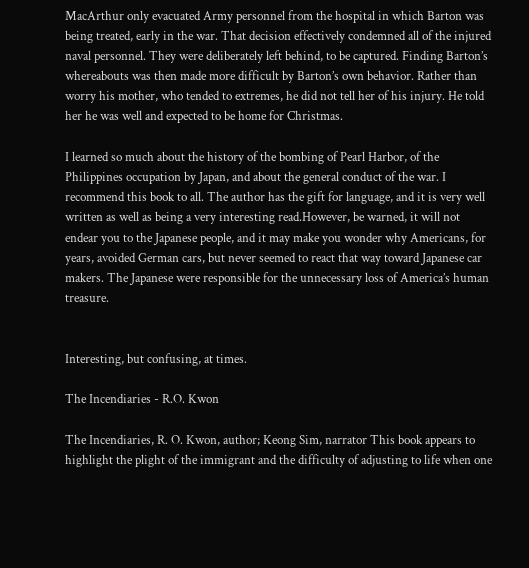MacArthur only evacuated Army personnel from the hospital in which Barton was being treated, early in the war. That decision effectively condemned all of the injured naval personnel. They were deliberately left behind, to be captured. Finding Barton’s whereabouts was then made more difficult by Barton’s own behavior. Rather than worry his mother, who tended to extremes, he did not tell her of his injury. He told her he was well and expected to be home for Christmas.

I learned so much about the history of the bombing of Pearl Harbor, of the Philippines occupation by Japan, and about the general conduct of the war. I recommend this book to all. The author has the gift for language, and it is very well written as well as being a very interesting read.However, be warned, it will not endear you to the Japanese people, and it may make you wonder why Americans, for years, avoided German cars, but never seemed to react that way toward Japanese car makers. The Japanese were responsible for the unnecessary loss of America’s human treasure.


Interesting, but confusing, at times.

The Incendiaries - R.O. Kwon

The Incendiaries, R. O. Kwon, author; Keong Sim, narrator This book appears to highlight the plight of the immigrant and the difficulty of adjusting to life when one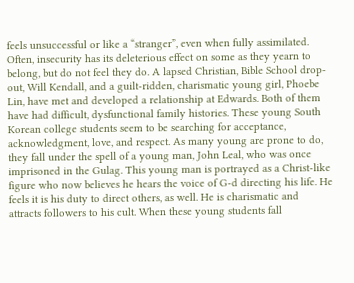feels unsuccessful or like a “stranger”, even when fully assimilated. Often, insecurity has its deleterious effect on some as they yearn to belong, but do not feel they do. A lapsed Christian, Bible School drop-out, Will Kendall, and a guilt-ridden, charismatic young girl, Phoebe Lin, have met and developed a relationship at Edwards. Both of them have had difficult, dysfunctional family histories. These young South Korean college students seem to be searching for acceptance, acknowledgment, love, and respect. As many young are prone to do, they fall under the spell of a young man, John Leal, who was once imprisoned in the Gulag. This young man is portrayed as a Christ-like figure who now believes he hears the voice of G-d directing his life. He feels it is his duty to direct others, as well. He is charismatic and attracts followers to his cult. When these young students fall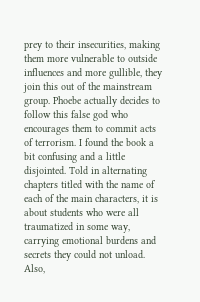prey to their insecurities, making them more vulnerable to outside influences and more gullible, they join this out of the mainstream group. Phoebe actually decides to follow this false god who encourages them to commit acts of terrorism. I found the book a bit confusing and a little disjointed. Told in alternating chapters titled with the name of each of the main characters, it is about students who were all traumatized in some way, carrying emotional burdens and secrets they could not unload. Also,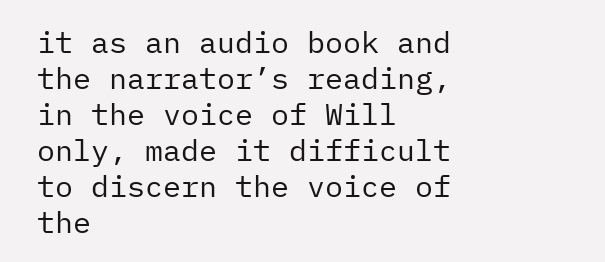it as an audio book and the narrator’s reading, in the voice of Will only, made it difficult to discern the voice of the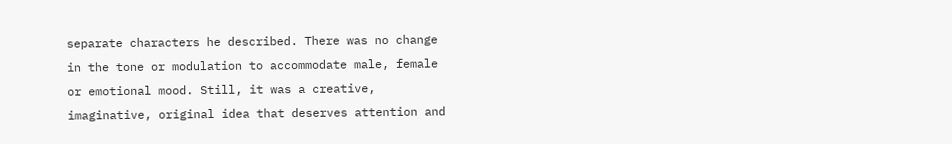separate characters he described. There was no change in the tone or modulation to accommodate male, female or emotional mood. Still, it was a creative, imaginative, original idea that deserves attention and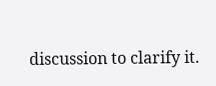discussion to clarify it.